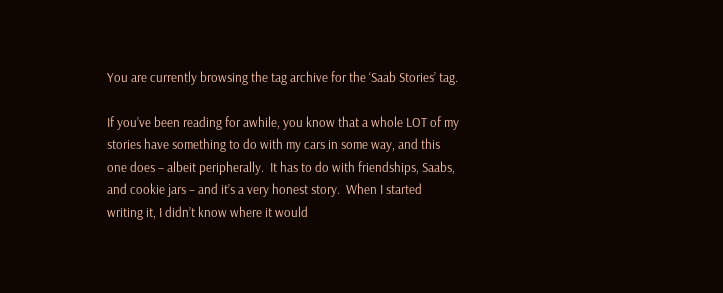You are currently browsing the tag archive for the ‘Saab Stories’ tag.

If you’ve been reading for awhile, you know that a whole LOT of my stories have something to do with my cars in some way, and this one does – albeit peripherally.  It has to do with friendships, Saabs, and cookie jars – and it’s a very honest story.  When I started writing it, I didn’t know where it would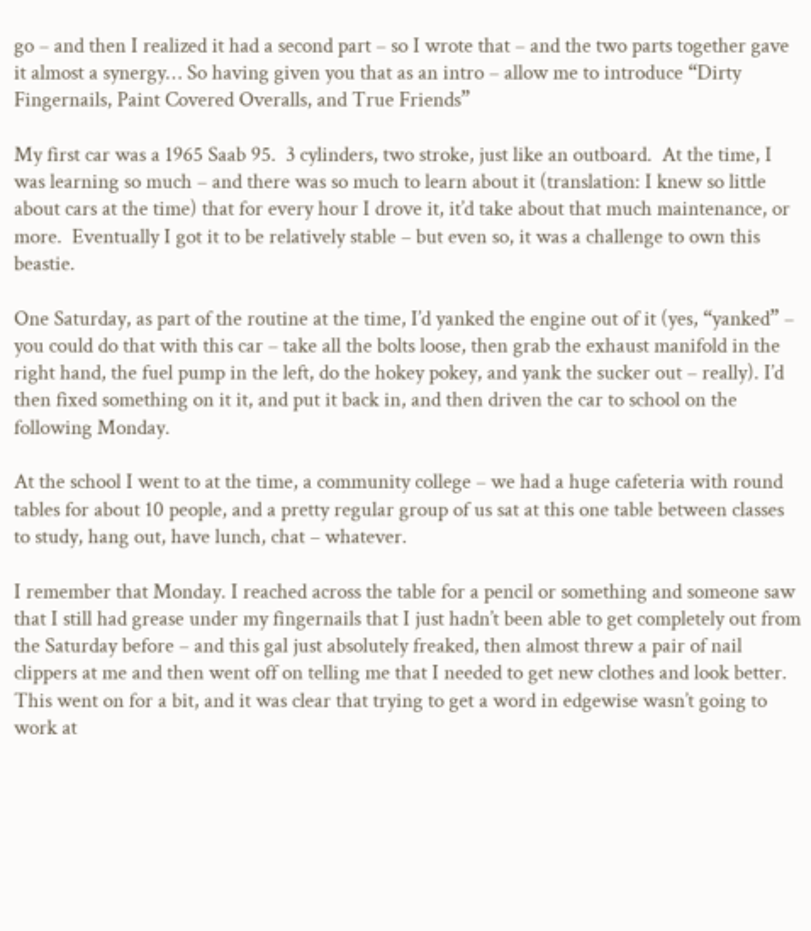go – and then I realized it had a second part – so I wrote that – and the two parts together gave it almost a synergy… So having given you that as an intro – allow me to introduce “Dirty Fingernails, Paint Covered Overalls, and True Friends”

My first car was a 1965 Saab 95.  3 cylinders, two stroke, just like an outboard.  At the time, I was learning so much – and there was so much to learn about it (translation: I knew so little about cars at the time) that for every hour I drove it, it’d take about that much maintenance, or more.  Eventually I got it to be relatively stable – but even so, it was a challenge to own this beastie.

One Saturday, as part of the routine at the time, I’d yanked the engine out of it (yes, “yanked” – you could do that with this car – take all the bolts loose, then grab the exhaust manifold in the right hand, the fuel pump in the left, do the hokey pokey, and yank the sucker out – really). I’d then fixed something on it it, and put it back in, and then driven the car to school on the following Monday.

At the school I went to at the time, a community college – we had a huge cafeteria with round tables for about 10 people, and a pretty regular group of us sat at this one table between classes to study, hang out, have lunch, chat – whatever.

I remember that Monday. I reached across the table for a pencil or something and someone saw that I still had grease under my fingernails that I just hadn’t been able to get completely out from the Saturday before – and this gal just absolutely freaked, then almost threw a pair of nail clippers at me and then went off on telling me that I needed to get new clothes and look better.  This went on for a bit, and it was clear that trying to get a word in edgewise wasn’t going to work at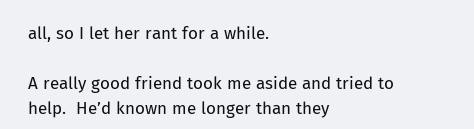all, so I let her rant for a while.

A really good friend took me aside and tried to help.  He’d known me longer than they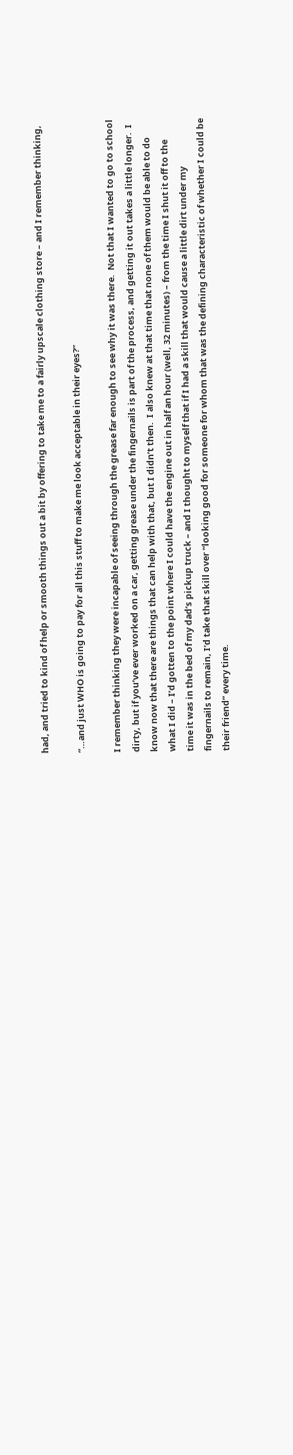had, and tried to kind of help or smooth things out a bit by offering to take me to a fairly upscale clothing store – and I remember thinking,

“…and just WHO is going to pay for all this stuff to make me look acceptable in their eyes?”

I remember thinking they were incapable of seeing through the grease far enough to see why it was there.  Not that I wanted to go to school dirty, but if you’ve ever worked on a car, getting grease under the fingernails is part of the process, and getting it out takes a little longer.  I know now that there are things that can help with that, but I didn’t then.  I also knew at that time that none of them would be able to do what I did – I’d gotten to the point where I could have the engine out in half an hour (well, 32 minutes) – from the time I shut it off to the time it was in the bed of my dad’s pickup truck – and I thought to myself that if I had a skill that would cause a little dirt under my fingernails to remain, I’d take that skill over “looking good for someone for whom that was the defining characteristic of whether I could be their friend” every time.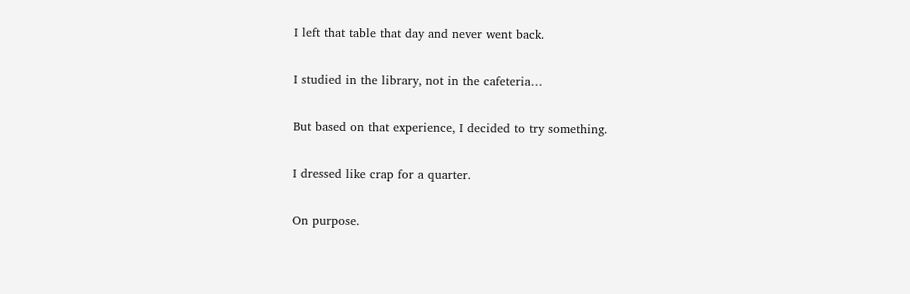I left that table that day and never went back.

I studied in the library, not in the cafeteria…

But based on that experience, I decided to try something.

I dressed like crap for a quarter.

On purpose.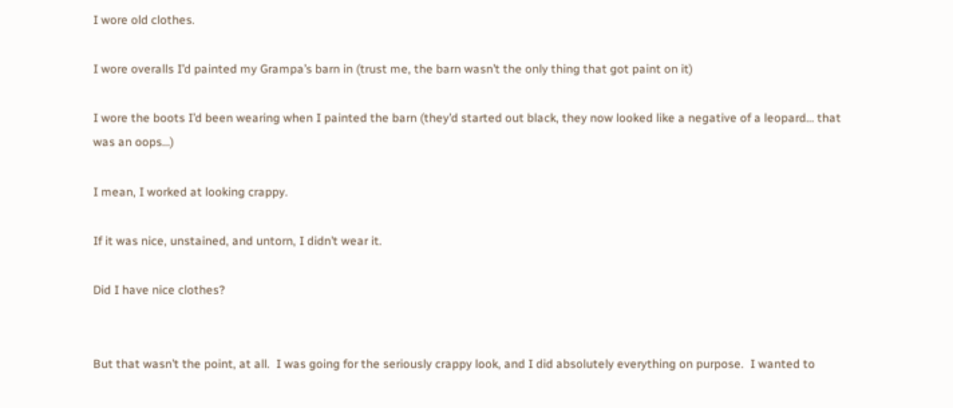I wore old clothes.

I wore overalls I’d painted my Grampa’s barn in (trust me, the barn wasn’t the only thing that got paint on it)

I wore the boots I’d been wearing when I painted the barn (they’d started out black, they now looked like a negative of a leopard… that was an oops…)

I mean, I worked at looking crappy.

If it was nice, unstained, and untorn, I didn’t wear it.

Did I have nice clothes?


But that wasn’t the point, at all.  I was going for the seriously crappy look, and I did absolutely everything on purpose.  I wanted to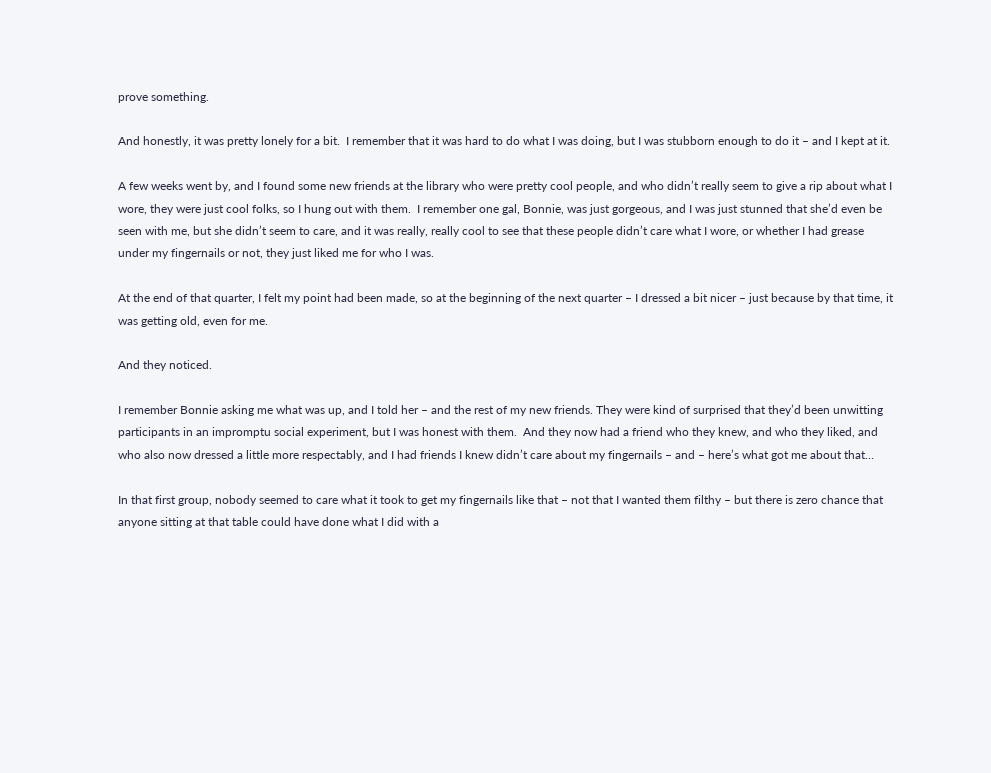prove something.

And honestly, it was pretty lonely for a bit.  I remember that it was hard to do what I was doing, but I was stubborn enough to do it – and I kept at it.

A few weeks went by, and I found some new friends at the library who were pretty cool people, and who didn’t really seem to give a rip about what I wore, they were just cool folks, so I hung out with them.  I remember one gal, Bonnie, was just gorgeous, and I was just stunned that she’d even be seen with me, but she didn’t seem to care, and it was really, really cool to see that these people didn’t care what I wore, or whether I had grease under my fingernails or not, they just liked me for who I was.

At the end of that quarter, I felt my point had been made, so at the beginning of the next quarter – I dressed a bit nicer – just because by that time, it was getting old, even for me.

And they noticed.

I remember Bonnie asking me what was up, and I told her – and the rest of my new friends. They were kind of surprised that they’d been unwitting participants in an impromptu social experiment, but I was honest with them.  And they now had a friend who they knew, and who they liked, and who also now dressed a little more respectably, and I had friends I knew didn’t care about my fingernails – and – here’s what got me about that…

In that first group, nobody seemed to care what it took to get my fingernails like that – not that I wanted them filthy – but there is zero chance that anyone sitting at that table could have done what I did with a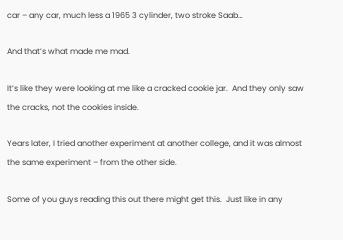car – any car, much less a 1965 3 cylinder, two stroke Saab…

And that’s what made me mad.

It’s like they were looking at me like a cracked cookie jar.  And they only saw the cracks, not the cookies inside.

Years later, I tried another experiment at another college, and it was almost the same experiment – from the other side.

Some of you guys reading this out there might get this.  Just like in any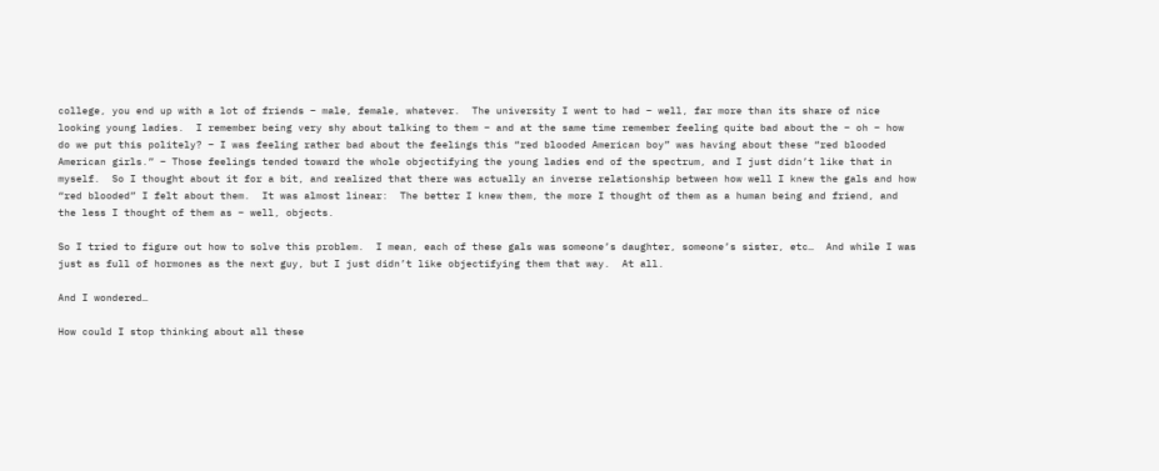college, you end up with a lot of friends – male, female, whatever.  The university I went to had – well, far more than its share of nice looking young ladies.  I remember being very shy about talking to them – and at the same time remember feeling quite bad about the – oh – how do we put this politely? – I was feeling rather bad about the feelings this “red blooded American boy” was having about these “red blooded American girls.” – Those feelings tended toward the whole objectifying the young ladies end of the spectrum, and I just didn’t like that in myself.  So I thought about it for a bit, and realized that there was actually an inverse relationship between how well I knew the gals and how “red blooded” I felt about them.  It was almost linear:  The better I knew them, the more I thought of them as a human being and friend, and the less I thought of them as – well, objects.

So I tried to figure out how to solve this problem.  I mean, each of these gals was someone’s daughter, someone’s sister, etc…  And while I was just as full of hormones as the next guy, but I just didn’t like objectifying them that way.  At all.

And I wondered…

How could I stop thinking about all these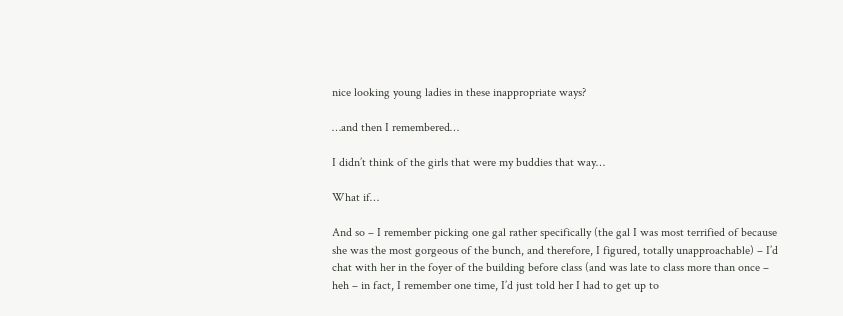nice looking young ladies in these inappropriate ways?

…and then I remembered…

I didn’t think of the girls that were my buddies that way…

What if…

And so – I remember picking one gal rather specifically (the gal I was most terrified of because she was the most gorgeous of the bunch, and therefore, I figured, totally unapproachable) – I’d chat with her in the foyer of the building before class (and was late to class more than once – heh – in fact, I remember one time, I’d just told her I had to get up to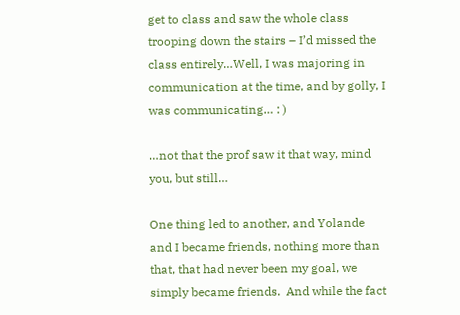get to class and saw the whole class trooping down the stairs – I’d missed the class entirely…Well, I was majoring in communication at the time, and by golly, I was communicating… : )

…not that the prof saw it that way, mind you, but still…

One thing led to another, and Yolande and I became friends, nothing more than that, that had never been my goal, we simply became friends.  And while the fact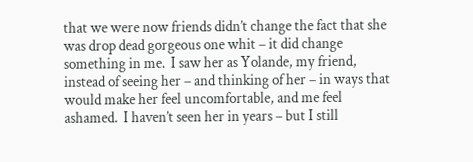that we were now friends didn’t change the fact that she was drop dead gorgeous one whit – it did change something in me.  I saw her as Yolande, my friend, instead of seeing her – and thinking of her – in ways that would make her feel uncomfortable, and me feel ashamed.  I haven’t seen her in years – but I still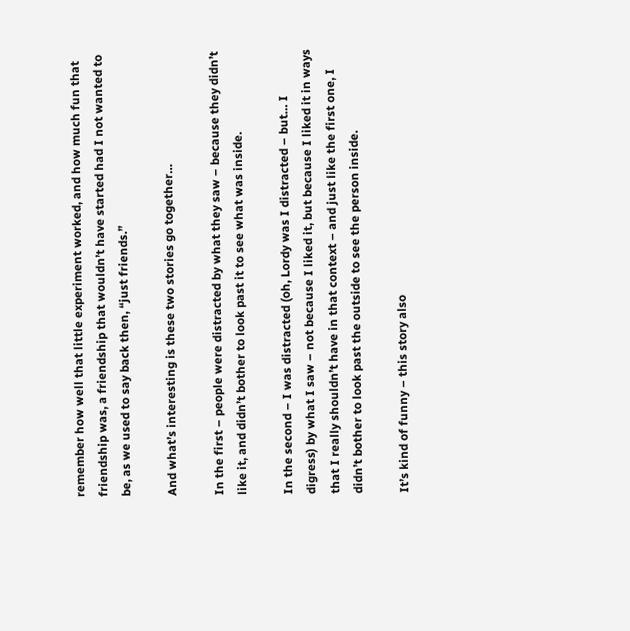remember how well that little experiment worked, and how much fun that friendship was, a friendship that wouldn’t have started had I not wanted to be, as we used to say back then, “just friends.”

And what’s interesting is these two stories go together…

In the first – people were distracted by what they saw – because they didn’t like it, and didn’t bother to look past it to see what was inside.

In the second – I was distracted (oh, Lordy was I distracted – but… I digress) by what I saw – not because I liked it, but because I liked it in ways that I really shouldn’t have in that context – and just like the first one, I didn’t bother to look past the outside to see the person inside.

It’s kind of funny – this story also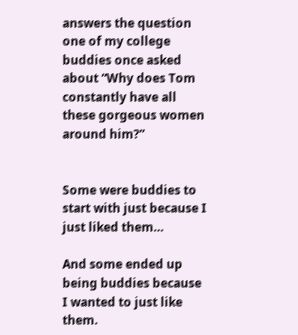answers the question one of my college buddies once asked about “Why does Tom constantly have all these gorgeous women around him?”


Some were buddies to start with just because I just liked them…

And some ended up being buddies because I wanted to just like them.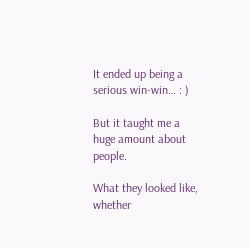It ended up being a serious win-win… : )

But it taught me a huge amount about people.

What they looked like, whether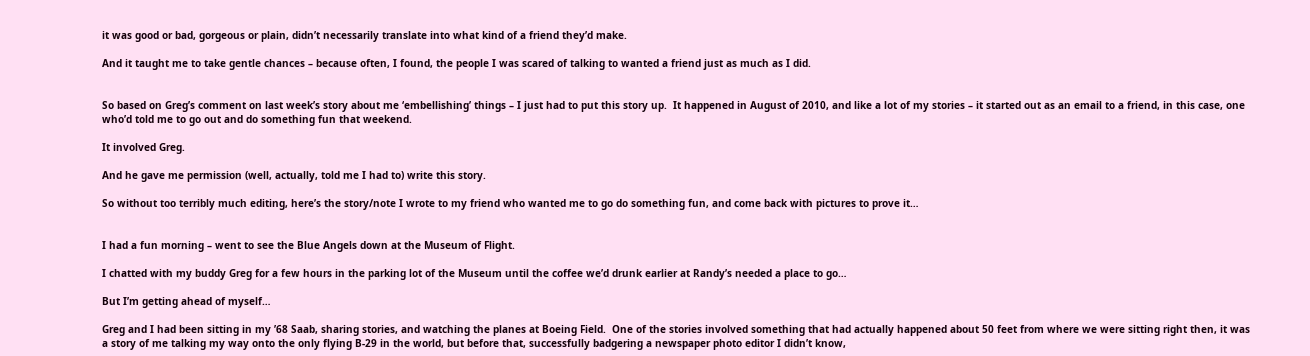it was good or bad, gorgeous or plain, didn’t necessarily translate into what kind of a friend they’d make.

And it taught me to take gentle chances – because often, I found, the people I was scared of talking to wanted a friend just as much as I did.


So based on Greg’s comment on last week’s story about me ‘embellishing’ things – I just had to put this story up.  It happened in August of 2010, and like a lot of my stories – it started out as an email to a friend, in this case, one who’d told me to go out and do something fun that weekend.

It involved Greg.

And he gave me permission (well, actually, told me I had to) write this story.

So without too terribly much editing, here’s the story/note I wrote to my friend who wanted me to go do something fun, and come back with pictures to prove it…


I had a fun morning – went to see the Blue Angels down at the Museum of Flight.

I chatted with my buddy Greg for a few hours in the parking lot of the Museum until the coffee we’d drunk earlier at Randy’s needed a place to go…

But I’m getting ahead of myself…

Greg and I had been sitting in my ’68 Saab, sharing stories, and watching the planes at Boeing Field.  One of the stories involved something that had actually happened about 50 feet from where we were sitting right then, it was a story of me talking my way onto the only flying B-29 in the world, but before that, successfully badgering a newspaper photo editor I didn’t know,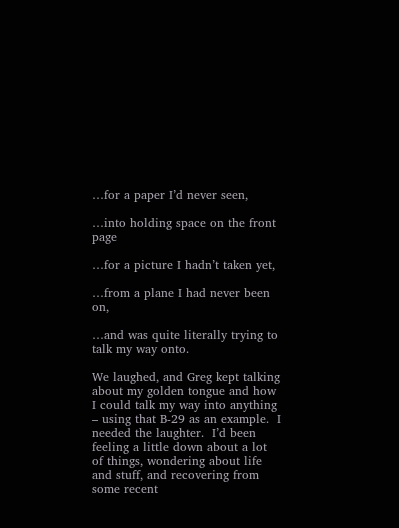…for a paper I’d never seen,

…into holding space on the front page

…for a picture I hadn’t taken yet,

…from a plane I had never been on,

…and was quite literally trying to talk my way onto.

We laughed, and Greg kept talking about my golden tongue and how I could talk my way into anything – using that B-29 as an example.  I needed the laughter.  I’d been feeling a little down about a lot of things, wondering about life and stuff, and recovering from some recent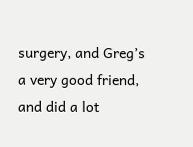surgery, and Greg’s a very good friend, and did a lot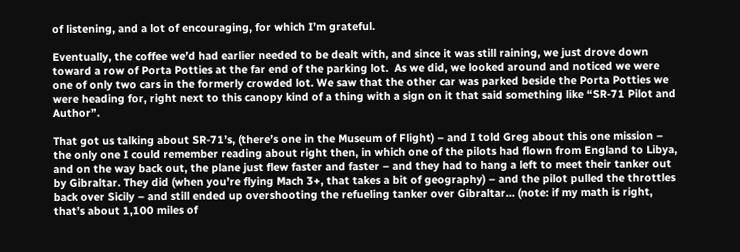of listening, and a lot of encouraging, for which I’m grateful.

Eventually, the coffee we’d had earlier needed to be dealt with, and since it was still raining, we just drove down toward a row of Porta Potties at the far end of the parking lot.  As we did, we looked around and noticed we were one of only two cars in the formerly crowded lot. We saw that the other car was parked beside the Porta Potties we were heading for, right next to this canopy kind of a thing with a sign on it that said something like “SR-71 Pilot and Author”.

That got us talking about SR-71’s, (there’s one in the Museum of Flight) – and I told Greg about this one mission – the only one I could remember reading about right then, in which one of the pilots had flown from England to Libya, and on the way back out, the plane just flew faster and faster – and they had to hang a left to meet their tanker out by Gibraltar. They did (when you’re flying Mach 3+, that takes a bit of geography) – and the pilot pulled the throttles back over Sicily – and still ended up overshooting the refueling tanker over Gibraltar… (note: if my math is right, that’s about 1,100 miles of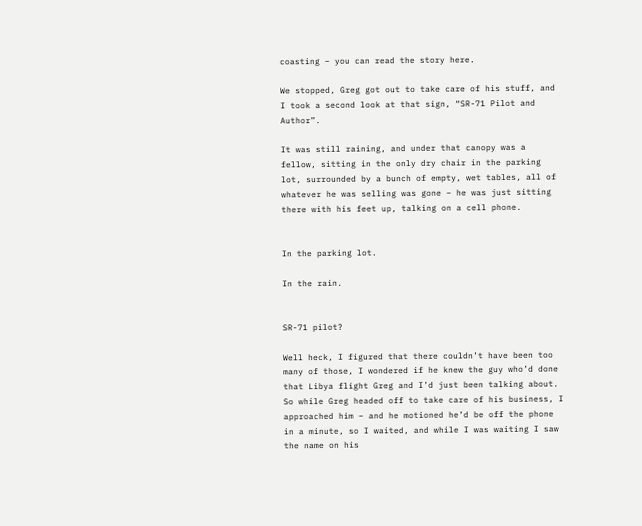coasting – you can read the story here.

We stopped, Greg got out to take care of his stuff, and I took a second look at that sign, “SR-71 Pilot and Author”.

It was still raining, and under that canopy was a fellow, sitting in the only dry chair in the parking lot, surrounded by a bunch of empty, wet tables, all of whatever he was selling was gone – he was just sitting there with his feet up, talking on a cell phone.


In the parking lot.

In the rain.


SR-71 pilot?

Well heck, I figured that there couldn’t have been too many of those, I wondered if he knew the guy who’d done that Libya flight Greg and I’d just been talking about.  So while Greg headed off to take care of his business, I approached him – and he motioned he’d be off the phone in a minute, so I waited, and while I was waiting I saw the name on his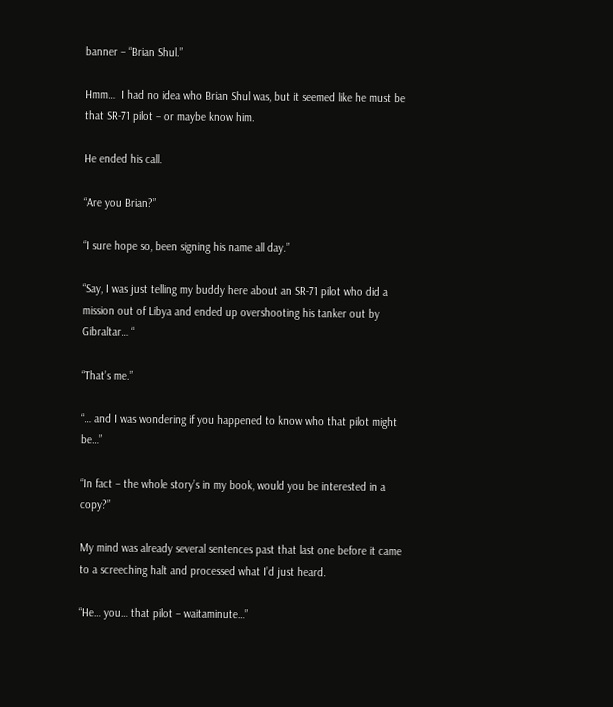banner – “Brian Shul.”

Hmm…  I had no idea who Brian Shul was, but it seemed like he must be that SR-71 pilot – or maybe know him.

He ended his call.

“Are you Brian?”

“I sure hope so, been signing his name all day.”

“Say, I was just telling my buddy here about an SR-71 pilot who did a mission out of Libya and ended up overshooting his tanker out by Gibraltar… “

“That’s me.”

“… and I was wondering if you happened to know who that pilot might be…”

“In fact – the whole story’s in my book, would you be interested in a copy?”

My mind was already several sentences past that last one before it came to a screeching halt and processed what I’d just heard.

“He… you… that pilot – waitaminute…”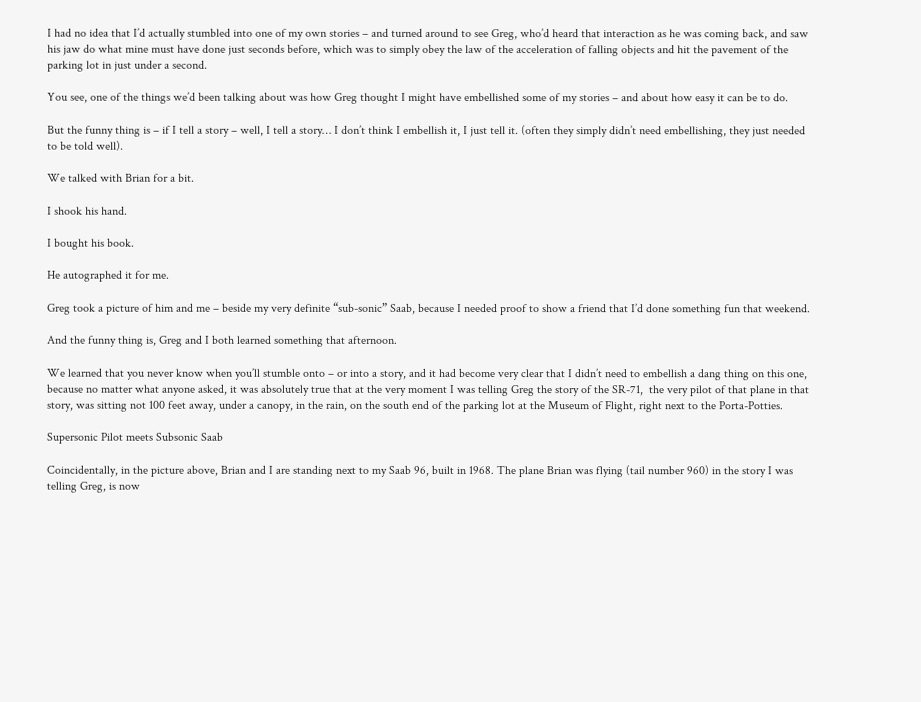I had no idea that I’d actually stumbled into one of my own stories – and turned around to see Greg, who’d heard that interaction as he was coming back, and saw his jaw do what mine must have done just seconds before, which was to simply obey the law of the acceleration of falling objects and hit the pavement of the parking lot in just under a second.

You see, one of the things we’d been talking about was how Greg thought I might have embellished some of my stories – and about how easy it can be to do.

But the funny thing is – if I tell a story – well, I tell a story… I don’t think I embellish it, I just tell it. (often they simply didn’t need embellishing, they just needed to be told well).

We talked with Brian for a bit.

I shook his hand.

I bought his book.

He autographed it for me.

Greg took a picture of him and me – beside my very definite “sub-sonic” Saab, because I needed proof to show a friend that I’d done something fun that weekend.

And the funny thing is, Greg and I both learned something that afternoon.

We learned that you never know when you’ll stumble onto – or into a story, and it had become very clear that I didn’t need to embellish a dang thing on this one, because no matter what anyone asked, it was absolutely true that at the very moment I was telling Greg the story of the SR-71,  the very pilot of that plane in that story, was sitting not 100 feet away, under a canopy, in the rain, on the south end of the parking lot at the Museum of Flight, right next to the Porta-Potties.

Supersonic Pilot meets Subsonic Saab

Coincidentally, in the picture above, Brian and I are standing next to my Saab 96, built in 1968. The plane Brian was flying (tail number 960) in the story I was telling Greg, is now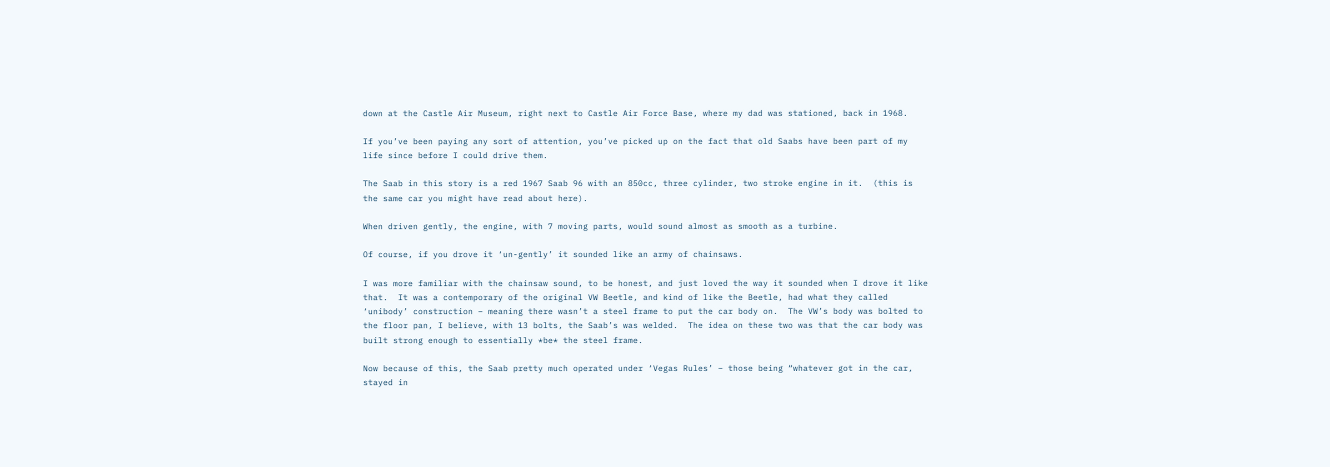down at the Castle Air Museum, right next to Castle Air Force Base, where my dad was stationed, back in 1968.

If you’ve been paying any sort of attention, you’ve picked up on the fact that old Saabs have been part of my life since before I could drive them.

The Saab in this story is a red 1967 Saab 96 with an 850cc, three cylinder, two stroke engine in it.  (this is the same car you might have read about here).

When driven gently, the engine, with 7 moving parts, would sound almost as smooth as a turbine.

Of course, if you drove it ‘un-gently’ it sounded like an army of chainsaws.

I was more familiar with the chainsaw sound, to be honest, and just loved the way it sounded when I drove it like that.  It was a contemporary of the original VW Beetle, and kind of like the Beetle, had what they called ‘unibody’ construction – meaning there wasn’t a steel frame to put the car body on.  The VW’s body was bolted to the floor pan, I believe, with 13 bolts, the Saab’s was welded.  The idea on these two was that the car body was built strong enough to essentially *be* the steel frame.

Now because of this, the Saab pretty much operated under ‘Vegas Rules’ – those being “whatever got in the car, stayed in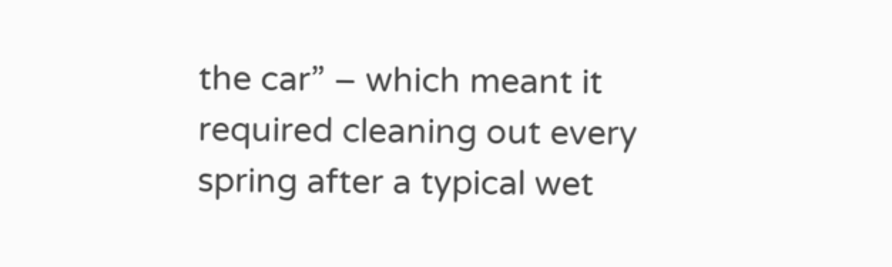the car” – which meant it required cleaning out every spring after a typical wet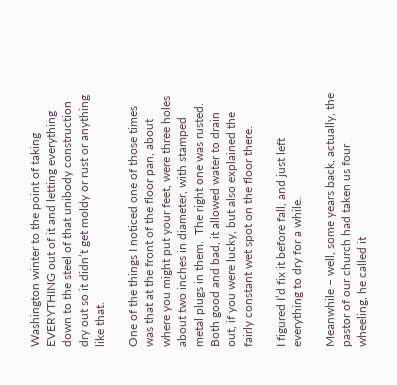Washington winter to the point of taking EVERYTHING out of it and letting everything down to the steel of that unibody construction dry out so it didn’t get moldy or rust or anything like that.

One of the things I noticed one of those times was that at the front of the floor pan, about where you might put your feet, were three holes about two inches in diameter, with stamped metal plugs in them.  The right one was rusted. Both good and bad, it allowed water to drain out, if you were lucky, but also explained the fairly constant wet spot on the floor there.

I figured I’d fix it before fall, and just left everything to dry for a while.

Meanwhile – well, some years back, actually, the pastor of our church had taken us four wheeling, he called it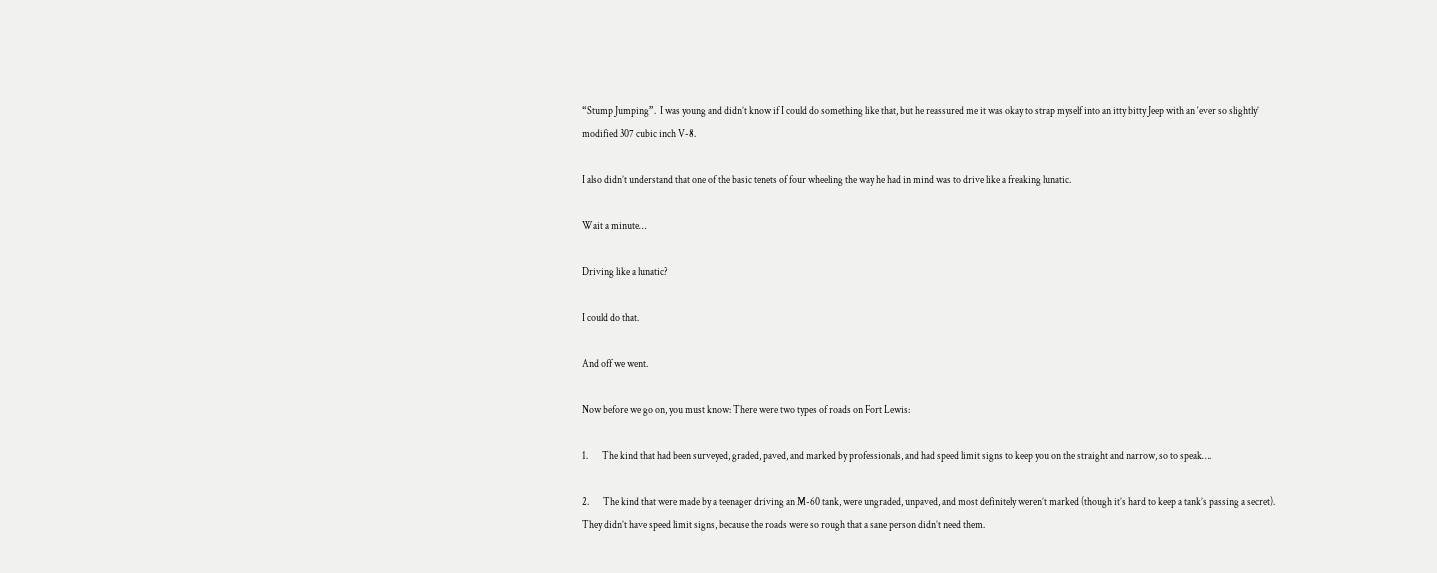“Stump Jumping”.  I was young and didn’t know if I could do something like that, but he reassured me it was okay to strap myself into an itty bitty Jeep with an ‘ever so slightly’ modified 307 cubic inch V-8.

I also didn’t understand that one of the basic tenets of four wheeling the way he had in mind was to drive like a freaking lunatic.

Wait a minute…

Driving like a lunatic?

I could do that.

And off we went.

Now before we go on, you must know: There were two types of roads on Fort Lewis:

1.       The kind that had been surveyed, graded, paved, and marked by professionals, and had speed limit signs to keep you on the straight and narrow, so to speak….

2.       The kind that were made by a teenager driving an M-60 tank, were ungraded, unpaved, and most definitely weren’t marked (though it’s hard to keep a tank’s passing a secret).  They didn’t have speed limit signs, because the roads were so rough that a sane person didn’t need them.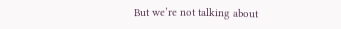But we’re not talking about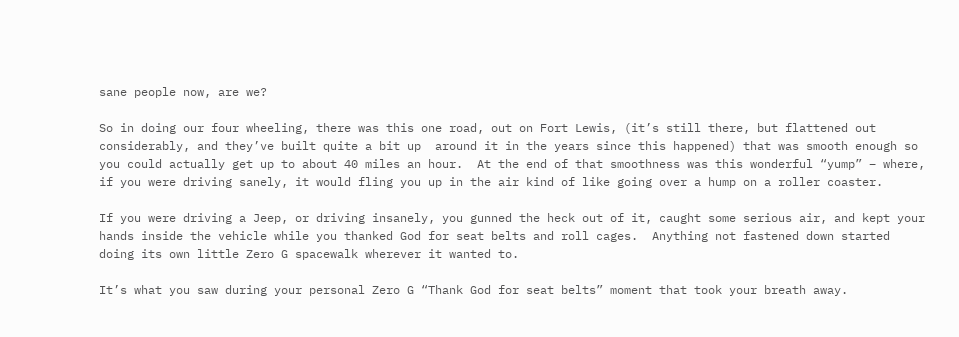sane people now, are we?

So in doing our four wheeling, there was this one road, out on Fort Lewis, (it’s still there, but flattened out considerably, and they’ve built quite a bit up  around it in the years since this happened) that was smooth enough so you could actually get up to about 40 miles an hour.  At the end of that smoothness was this wonderful “yump” – where, if you were driving sanely, it would fling you up in the air kind of like going over a hump on a roller coaster.

If you were driving a Jeep, or driving insanely, you gunned the heck out of it, caught some serious air, and kept your hands inside the vehicle while you thanked God for seat belts and roll cages.  Anything not fastened down started doing its own little Zero G spacewalk wherever it wanted to.

It’s what you saw during your personal Zero G “Thank God for seat belts” moment that took your breath away.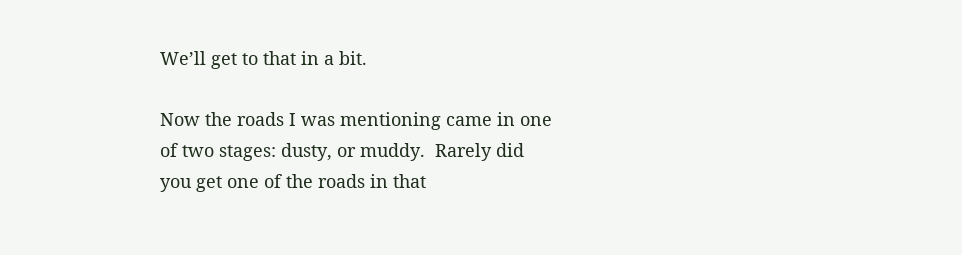We’ll get to that in a bit.

Now the roads I was mentioning came in one of two stages: dusty, or muddy.  Rarely did you get one of the roads in that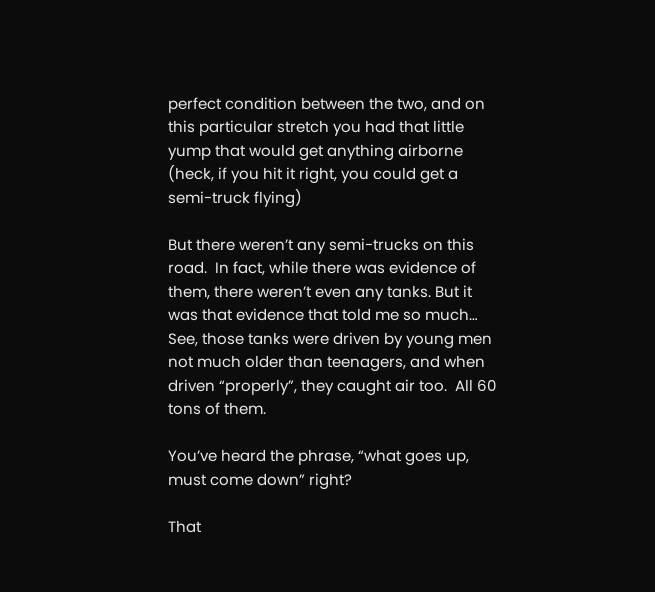perfect condition between the two, and on this particular stretch you had that little yump that would get anything airborne (heck, if you hit it right, you could get a semi-truck flying)

But there weren’t any semi-trucks on this road.  In fact, while there was evidence of them, there weren’t even any tanks. But it was that evidence that told me so much…  See, those tanks were driven by young men not much older than teenagers, and when driven “properly”, they caught air too.  All 60 tons of them.

You’ve heard the phrase, “what goes up, must come down” right?

That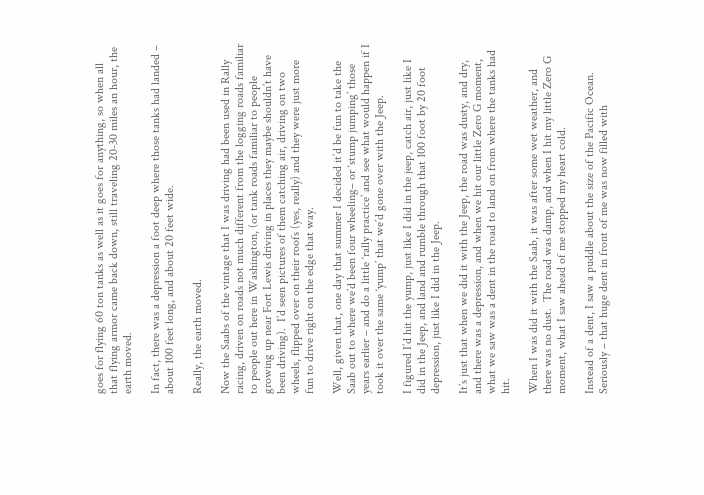goes for flying 60 ton tanks as well as it goes for anything, so when all that flying armor came back down, still traveling 20-30 miles an hour, the earth moved.

In fact, there was a depression a foot deep where those tanks had landed – about 100 feet long, and about 20 feet wide.

Really, the earth moved.

Now the Saabs of the vintage that I was driving had been used in Rally racing, driven on roads not much different from the logging roads familiar to people out here in Washington, (or tank roads familiar to people growing up near Fort Lewis driving in places they maybe shouldn’t have been driving).  I’d seen pictures of them catching air, driving on two wheels, flipped over on their roofs (yes, really) and they were just more fun to drive right on the edge that way.

Well, given that, one day that summer I decided it’d be fun to take the Saab out to where we’d been four wheeling– or ‘stump jumping’ those years earlier – and do a little ‘rally practice’ and see what would happen if I took it over the same ‘yump’ that we’d gone over with the Jeep.

I figured I’d hit the yump, just like I did in the jeep, catch air, just like I did in the Jeep, and land and rumble through that 100 foot by 20 foot depression, just like I did in the Jeep.

It’s just that when we did it with the Jeep, the road was dusty, and dry, and there was a depression, and when we hit our little Zero G moment, what we saw was a dent in the road to land on from where the tanks had hit.

When I was did it with the Saab, it was after some wet weather, and there was no dust.  The road was damp, and when I hit my little Zero G moment, what I saw ahead of me stopped my heart cold.

Instead of a dent, I saw a puddle about the size of the Pacific Ocean.  Seriously – that huge dent in front of me was now filled with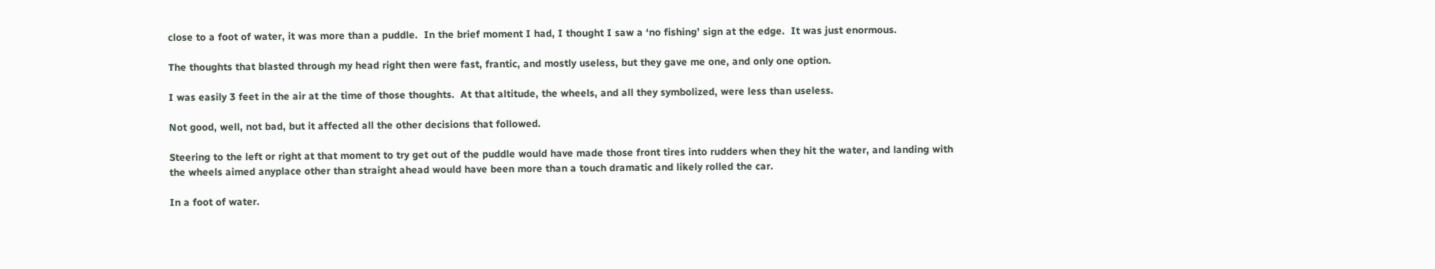close to a foot of water, it was more than a puddle.  In the brief moment I had, I thought I saw a ‘no fishing’ sign at the edge.  It was just enormous.

The thoughts that blasted through my head right then were fast, frantic, and mostly useless, but they gave me one, and only one option.

I was easily 3 feet in the air at the time of those thoughts.  At that altitude, the wheels, and all they symbolized, were less than useless.

Not good, well, not bad, but it affected all the other decisions that followed.

Steering to the left or right at that moment to try get out of the puddle would have made those front tires into rudders when they hit the water, and landing with the wheels aimed anyplace other than straight ahead would have been more than a touch dramatic and likely rolled the car.

In a foot of water.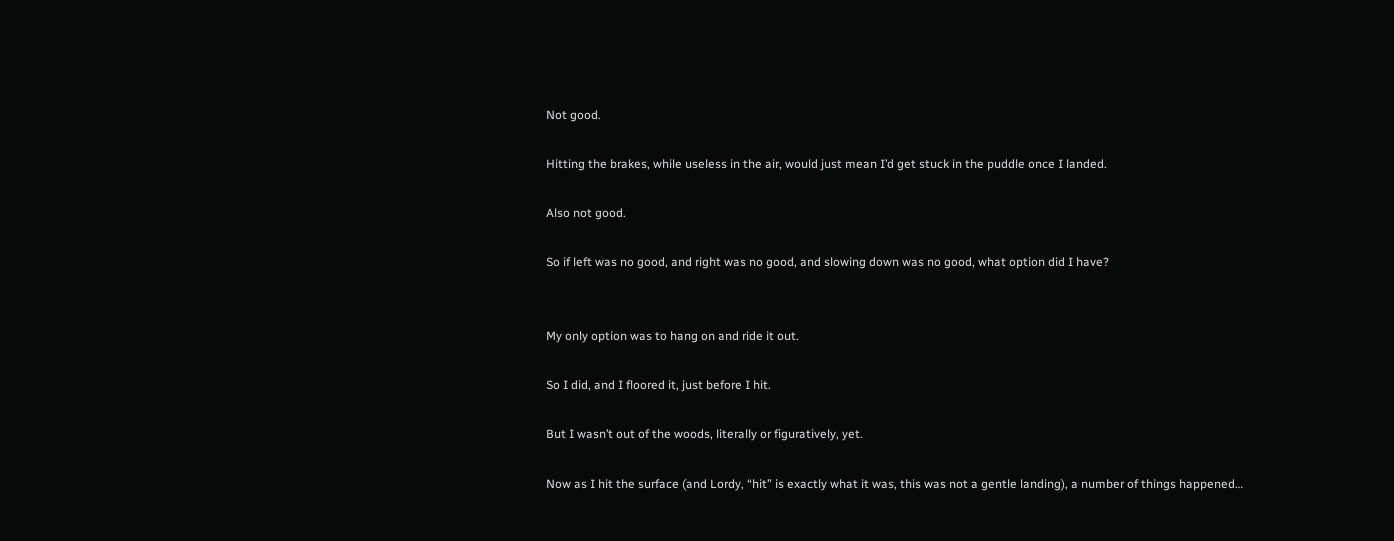Not good.

Hitting the brakes, while useless in the air, would just mean I’d get stuck in the puddle once I landed.

Also not good.

So if left was no good, and right was no good, and slowing down was no good, what option did I have?


My only option was to hang on and ride it out.

So I did, and I floored it, just before I hit.

But I wasn’t out of the woods, literally or figuratively, yet.

Now as I hit the surface (and Lordy, “hit” is exactly what it was, this was not a gentle landing), a number of things happened…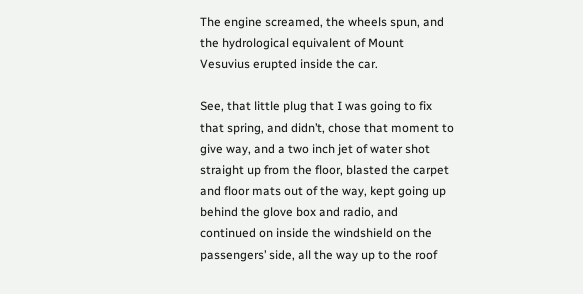The engine screamed, the wheels spun, and the hydrological equivalent of Mount Vesuvius erupted inside the car.

See, that little plug that I was going to fix that spring, and didn’t, chose that moment to give way, and a two inch jet of water shot straight up from the floor, blasted the carpet and floor mats out of the way, kept going up behind the glove box and radio, and continued on inside the windshield on the passengers’ side, all the way up to the roof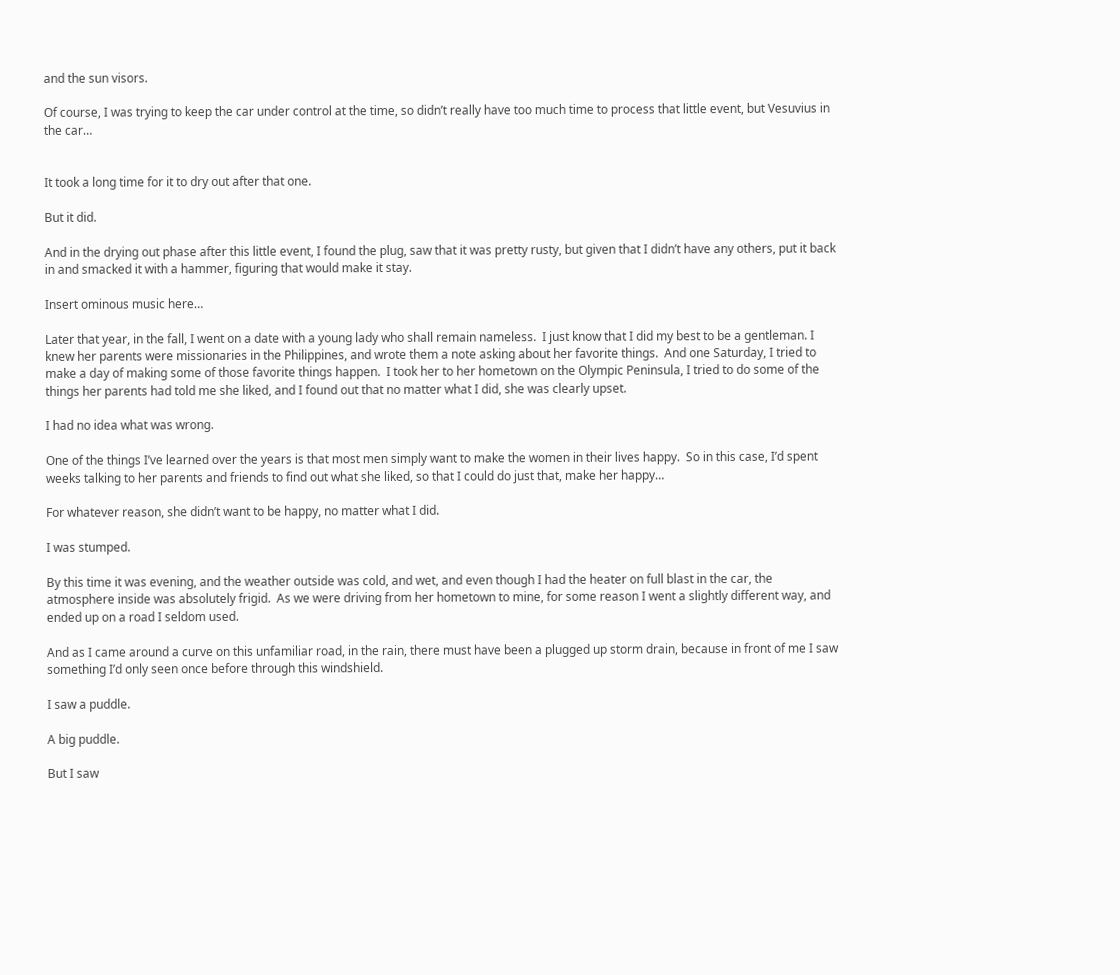and the sun visors.

Of course, I was trying to keep the car under control at the time, so didn’t really have too much time to process that little event, but Vesuvius in the car…


It took a long time for it to dry out after that one.

But it did.

And in the drying out phase after this little event, I found the plug, saw that it was pretty rusty, but given that I didn’t have any others, put it back in and smacked it with a hammer, figuring that would make it stay.

Insert ominous music here…

Later that year, in the fall, I went on a date with a young lady who shall remain nameless.  I just know that I did my best to be a gentleman. I knew her parents were missionaries in the Philippines, and wrote them a note asking about her favorite things.  And one Saturday, I tried to make a day of making some of those favorite things happen.  I took her to her hometown on the Olympic Peninsula, I tried to do some of the things her parents had told me she liked, and I found out that no matter what I did, she was clearly upset.

I had no idea what was wrong.

One of the things I’ve learned over the years is that most men simply want to make the women in their lives happy.  So in this case, I’d spent weeks talking to her parents and friends to find out what she liked, so that I could do just that, make her happy…

For whatever reason, she didn’t want to be happy, no matter what I did.

I was stumped.

By this time it was evening, and the weather outside was cold, and wet, and even though I had the heater on full blast in the car, the atmosphere inside was absolutely frigid.  As we were driving from her hometown to mine, for some reason I went a slightly different way, and ended up on a road I seldom used.

And as I came around a curve on this unfamiliar road, in the rain, there must have been a plugged up storm drain, because in front of me I saw something I’d only seen once before through this windshield.

I saw a puddle.

A big puddle.

But I saw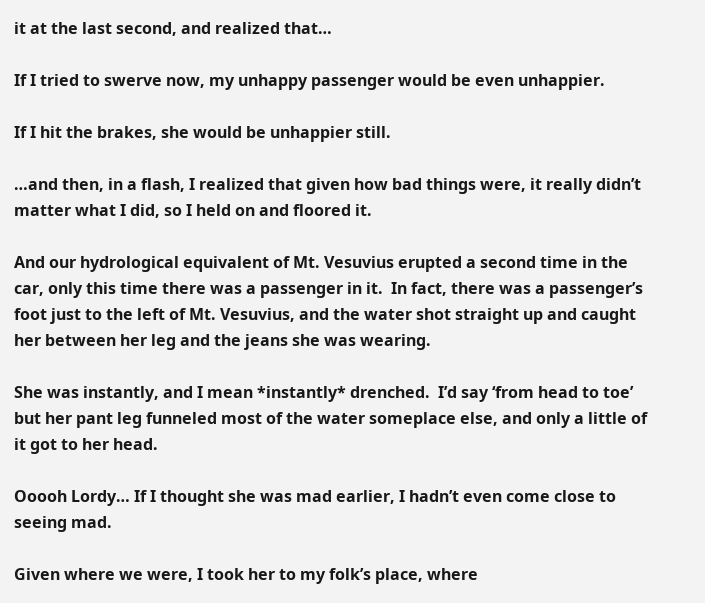it at the last second, and realized that…

If I tried to swerve now, my unhappy passenger would be even unhappier.

If I hit the brakes, she would be unhappier still.

…and then, in a flash, I realized that given how bad things were, it really didn’t matter what I did, so I held on and floored it.

And our hydrological equivalent of Mt. Vesuvius erupted a second time in the car, only this time there was a passenger in it.  In fact, there was a passenger’s foot just to the left of Mt. Vesuvius, and the water shot straight up and caught her between her leg and the jeans she was wearing.

She was instantly, and I mean *instantly* drenched.  I’d say ‘from head to toe’ but her pant leg funneled most of the water someplace else, and only a little of it got to her head.

Ooooh Lordy… If I thought she was mad earlier, I hadn’t even come close to seeing mad.

Given where we were, I took her to my folk’s place, where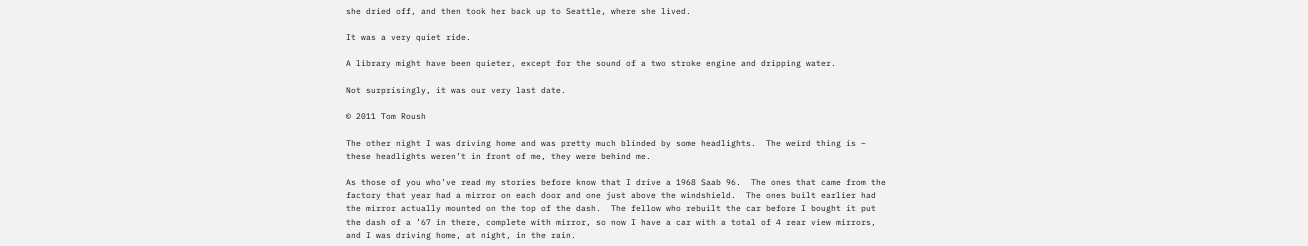she dried off, and then took her back up to Seattle, where she lived.

It was a very quiet ride.

A library might have been quieter, except for the sound of a two stroke engine and dripping water.

Not surprisingly, it was our very last date.

© 2011 Tom Roush

The other night I was driving home and was pretty much blinded by some headlights.  The weird thing is – these headlights weren’t in front of me, they were behind me.

As those of you who’ve read my stories before know that I drive a 1968 Saab 96.  The ones that came from the factory that year had a mirror on each door and one just above the windshield.  The ones built earlier had the mirror actually mounted on the top of the dash.  The fellow who rebuilt the car before I bought it put the dash of a ’67 in there, complete with mirror, so now I have a car with a total of 4 rear view mirrors, and I was driving home, at night, in the rain.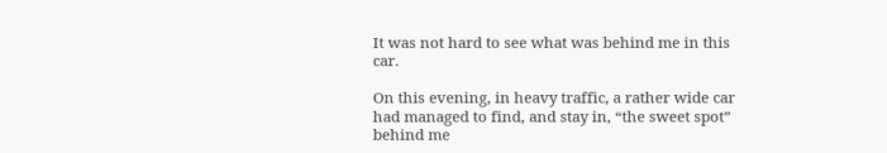It was not hard to see what was behind me in this car.

On this evening, in heavy traffic, a rather wide car had managed to find, and stay in, “the sweet spot” behind me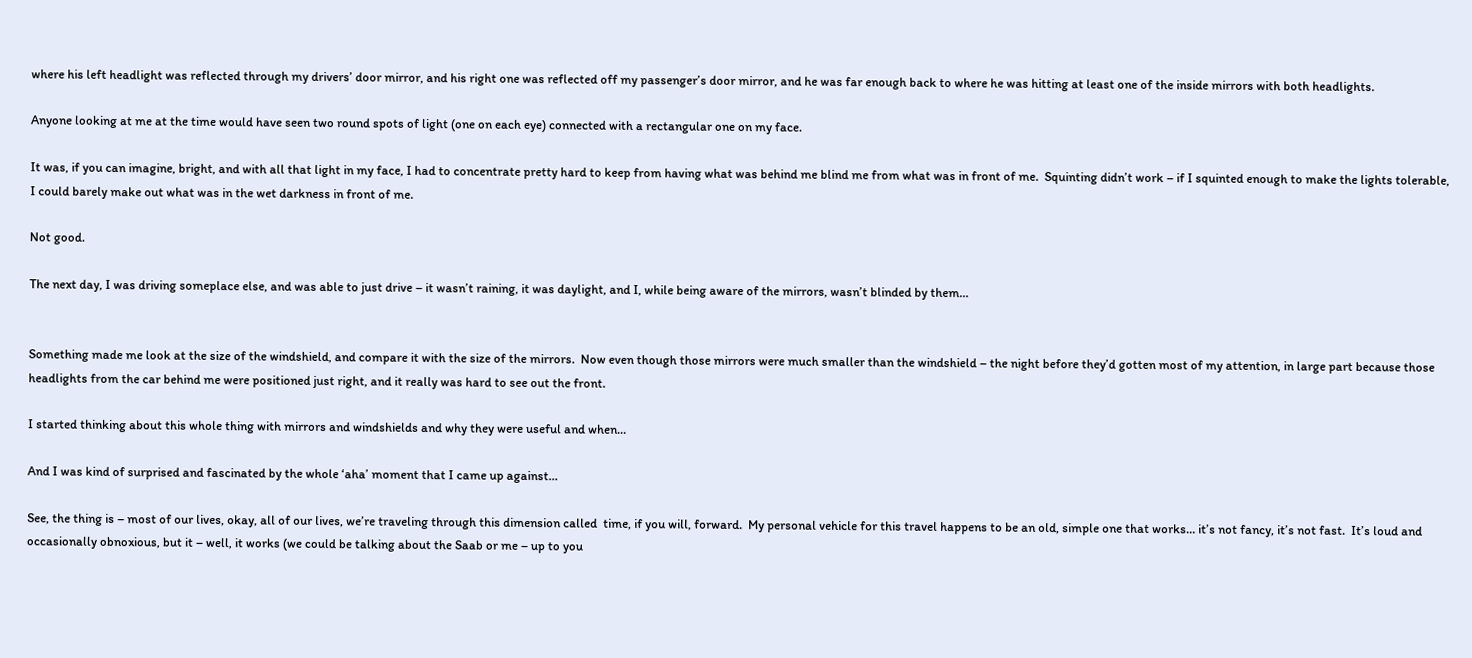where his left headlight was reflected through my drivers’ door mirror, and his right one was reflected off my passenger’s door mirror, and he was far enough back to where he was hitting at least one of the inside mirrors with both headlights.

Anyone looking at me at the time would have seen two round spots of light (one on each eye) connected with a rectangular one on my face.

It was, if you can imagine, bright, and with all that light in my face, I had to concentrate pretty hard to keep from having what was behind me blind me from what was in front of me.  Squinting didn’t work – if I squinted enough to make the lights tolerable, I could barely make out what was in the wet darkness in front of me.

Not good.

The next day, I was driving someplace else, and was able to just drive – it wasn’t raining, it was daylight, and I, while being aware of the mirrors, wasn’t blinded by them…


Something made me look at the size of the windshield, and compare it with the size of the mirrors.  Now even though those mirrors were much smaller than the windshield – the night before they’d gotten most of my attention, in large part because those headlights from the car behind me were positioned just right, and it really was hard to see out the front.

I started thinking about this whole thing with mirrors and windshields and why they were useful and when…

And I was kind of surprised and fascinated by the whole ‘aha’ moment that I came up against…

See, the thing is – most of our lives, okay, all of our lives, we’re traveling through this dimension called  time, if you will, forward.  My personal vehicle for this travel happens to be an old, simple one that works… it’s not fancy, it’s not fast.  It’s loud and occasionally obnoxious, but it – well, it works (we could be talking about the Saab or me – up to you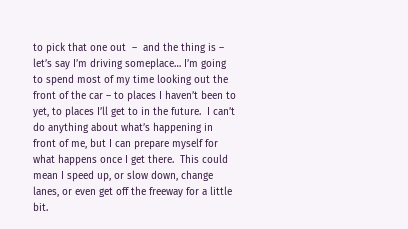to pick that one out  –  and the thing is – let’s say I’m driving someplace… I’m going to spend most of my time looking out the front of the car – to places I haven’t been to yet, to places I’ll get to in the future.  I can’t do anything about what’s happening in front of me, but I can prepare myself for what happens once I get there.  This could mean I speed up, or slow down, change lanes, or even get off the freeway for a little bit.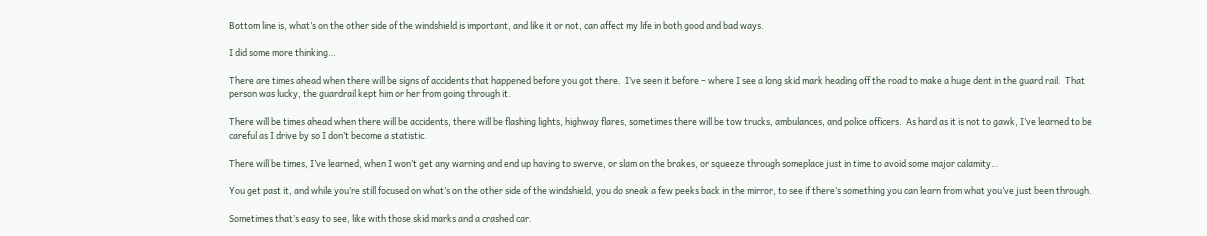Bottom line is, what’s on the other side of the windshield is important, and like it or not, can affect my life in both good and bad ways.

I did some more thinking…

There are times ahead when there will be signs of accidents that happened before you got there.  I’ve seen it before – where I see a long skid mark heading off the road to make a huge dent in the guard rail.  That person was lucky, the guardrail kept him or her from going through it.

There will be times ahead when there will be accidents, there will be flashing lights, highway flares, sometimes there will be tow trucks, ambulances, and police officers.  As hard as it is not to gawk, I’ve learned to be careful as I drive by so I don’t become a statistic.

There will be times, I’ve learned, when I won’t get any warning and end up having to swerve, or slam on the brakes, or squeeze through someplace just in time to avoid some major calamity…

You get past it, and while you’re still focused on what’s on the other side of the windshield, you do sneak a few peeks back in the mirror, to see if there’s something you can learn from what you’ve just been through.

Sometimes that’s easy to see, like with those skid marks and a crashed car.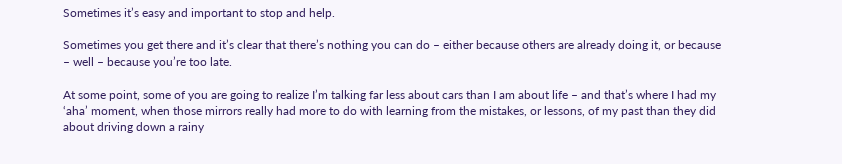Sometimes it’s easy and important to stop and help.

Sometimes you get there and it’s clear that there’s nothing you can do – either because others are already doing it, or because – well – because you’re too late.

At some point, some of you are going to realize I’m talking far less about cars than I am about life – and that’s where I had my ‘aha’ moment, when those mirrors really had more to do with learning from the mistakes, or lessons, of my past than they did about driving down a rainy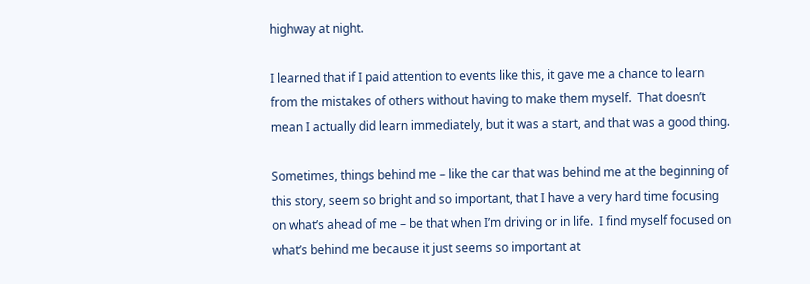highway at night.

I learned that if I paid attention to events like this, it gave me a chance to learn from the mistakes of others without having to make them myself.  That doesn’t mean I actually did learn immediately, but it was a start, and that was a good thing.

Sometimes, things behind me – like the car that was behind me at the beginning of this story, seem so bright and so important, that I have a very hard time focusing on what’s ahead of me – be that when I’m driving or in life.  I find myself focused on what’s behind me because it just seems so important at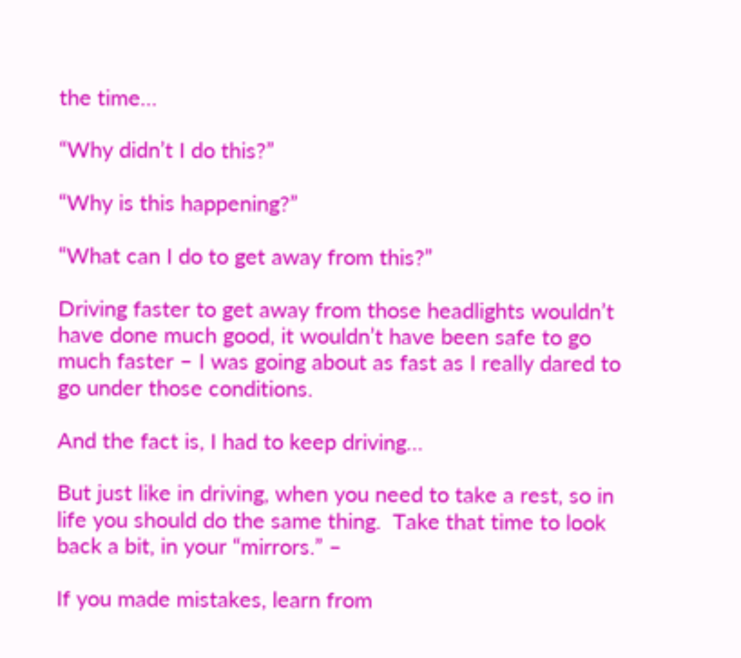the time…

“Why didn’t I do this?”

“Why is this happening?”

“What can I do to get away from this?”

Driving faster to get away from those headlights wouldn’t have done much good, it wouldn’t have been safe to go much faster – I was going about as fast as I really dared to go under those conditions.

And the fact is, I had to keep driving…

But just like in driving, when you need to take a rest, so in life you should do the same thing.  Take that time to look back a bit, in your “mirrors.” –

If you made mistakes, learn from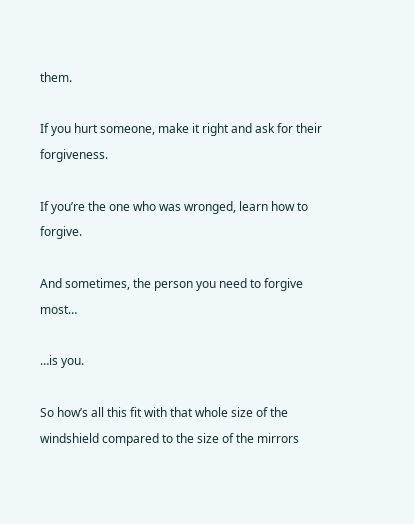them.

If you hurt someone, make it right and ask for their forgiveness.

If you’re the one who was wronged, learn how to forgive.

And sometimes, the person you need to forgive most…

…is you.

So how’s all this fit with that whole size of the windshield compared to the size of the mirrors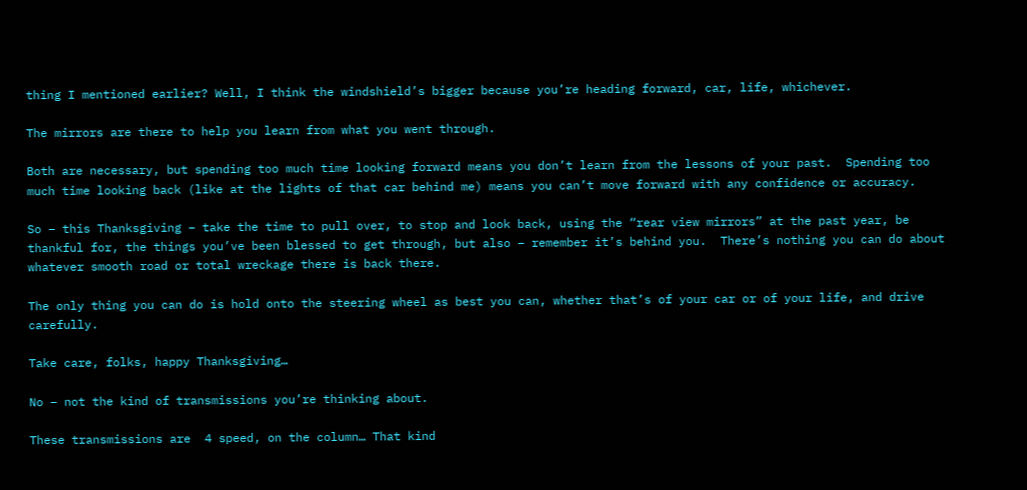thing I mentioned earlier? Well, I think the windshield’s bigger because you’re heading forward, car, life, whichever.

The mirrors are there to help you learn from what you went through.

Both are necessary, but spending too much time looking forward means you don’t learn from the lessons of your past.  Spending too much time looking back (like at the lights of that car behind me) means you can’t move forward with any confidence or accuracy.

So – this Thanksgiving – take the time to pull over, to stop and look back, using the “rear view mirrors” at the past year, be thankful for, the things you’ve been blessed to get through, but also – remember it’s behind you.  There’s nothing you can do about whatever smooth road or total wreckage there is back there.

The only thing you can do is hold onto the steering wheel as best you can, whether that’s of your car or of your life, and drive carefully.

Take care, folks, happy Thanksgiving…

No – not the kind of transmissions you’re thinking about.

These transmissions are  4 speed, on the column… That kind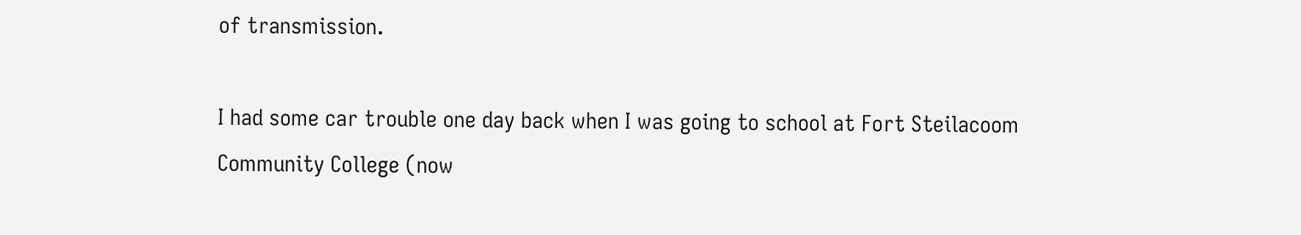of transmission.

I had some car trouble one day back when I was going to school at Fort Steilacoom Community College (now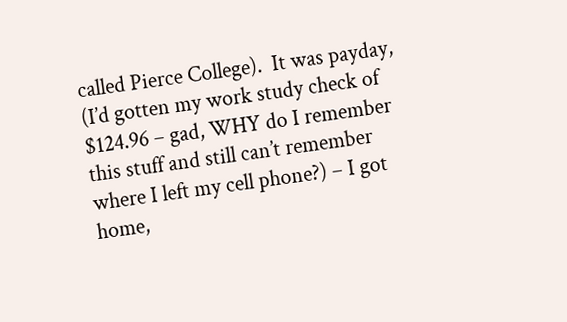called Pierce College).  It was payday, (I’d gotten my work study check of $124.96 – gad, WHY do I remember this stuff and still can’t remember where I left my cell phone?) – I got home,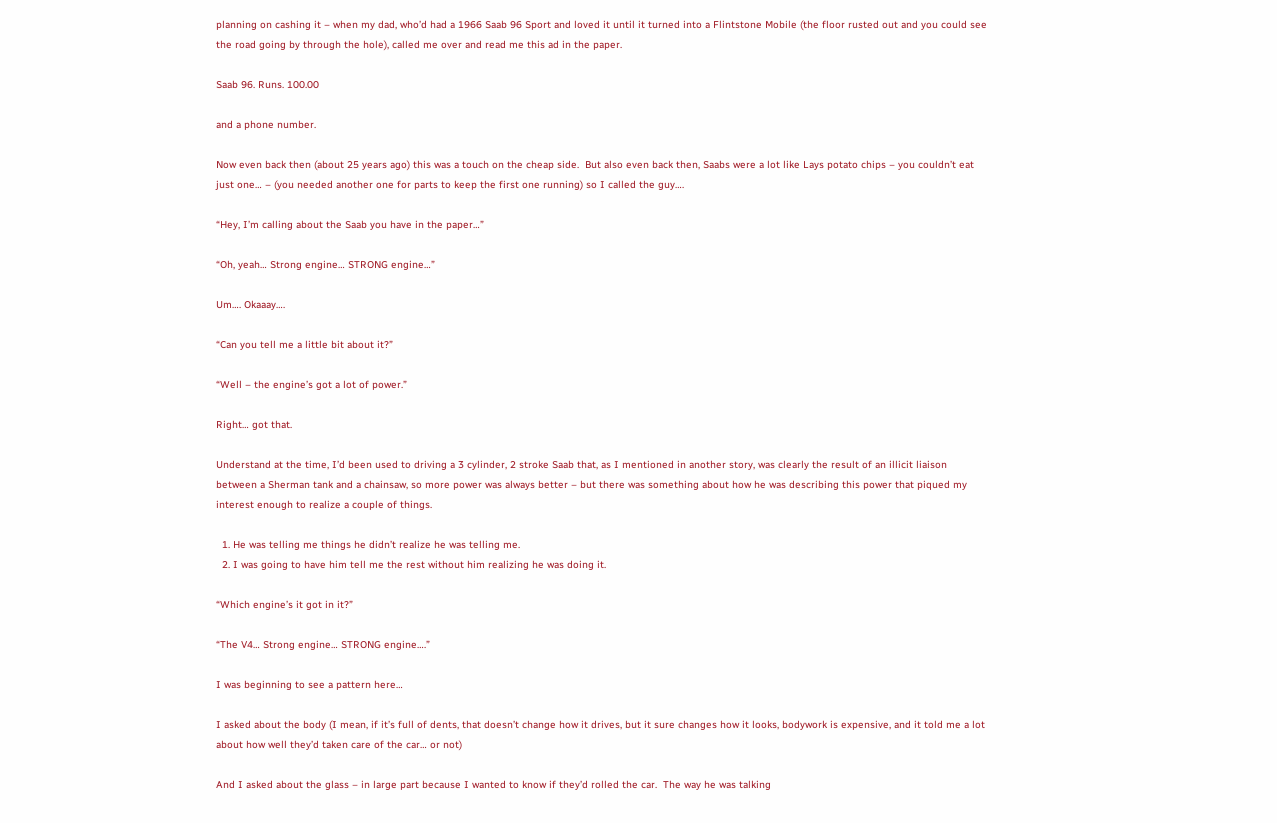planning on cashing it – when my dad, who’d had a 1966 Saab 96 Sport and loved it until it turned into a Flintstone Mobile (the floor rusted out and you could see the road going by through the hole), called me over and read me this ad in the paper.

Saab 96. Runs. 100.00

and a phone number.

Now even back then (about 25 years ago) this was a touch on the cheap side.  But also even back then, Saabs were a lot like Lays potato chips – you couldn’t eat just one… – (you needed another one for parts to keep the first one running) so I called the guy….

“Hey, I’m calling about the Saab you have in the paper…”

“Oh, yeah… Strong engine… STRONG engine…”

Um…. Okaaay….

“Can you tell me a little bit about it?”

“Well – the engine’s got a lot of power.”

Right… got that.

Understand at the time, I’d been used to driving a 3 cylinder, 2 stroke Saab that, as I mentioned in another story, was clearly the result of an illicit liaison between a Sherman tank and a chainsaw, so more power was always better – but there was something about how he was describing this power that piqued my interest enough to realize a couple of things.

  1. He was telling me things he didn’t realize he was telling me.
  2. I was going to have him tell me the rest without him realizing he was doing it.

“Which engine’s it got in it?”

“The V4… Strong engine… STRONG engine….”

I was beginning to see a pattern here…

I asked about the body (I mean, if it’s full of dents, that doesn’t change how it drives, but it sure changes how it looks, bodywork is expensive, and it told me a lot about how well they’d taken care of the car… or not)

And I asked about the glass – in large part because I wanted to know if they’d rolled the car.  The way he was talking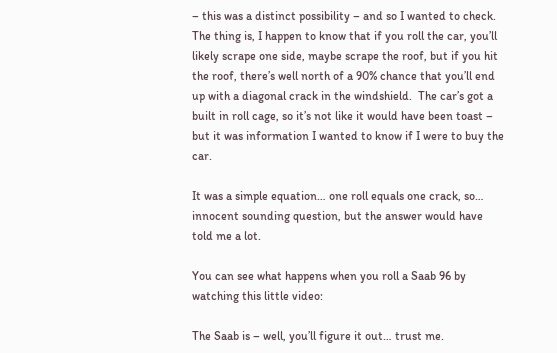– this was a distinct possibility – and so I wanted to check. The thing is, I happen to know that if you roll the car, you’ll likely scrape one side, maybe scrape the roof, but if you hit the roof, there’s well north of a 90% chance that you’ll end up with a diagonal crack in the windshield.  The car’s got a built in roll cage, so it’s not like it would have been toast – but it was information I wanted to know if I were to buy the car.

It was a simple equation… one roll equals one crack, so… innocent sounding question, but the answer would have told me a lot.

You can see what happens when you roll a Saab 96 by watching this little video:

The Saab is – well, you’ll figure it out… trust me.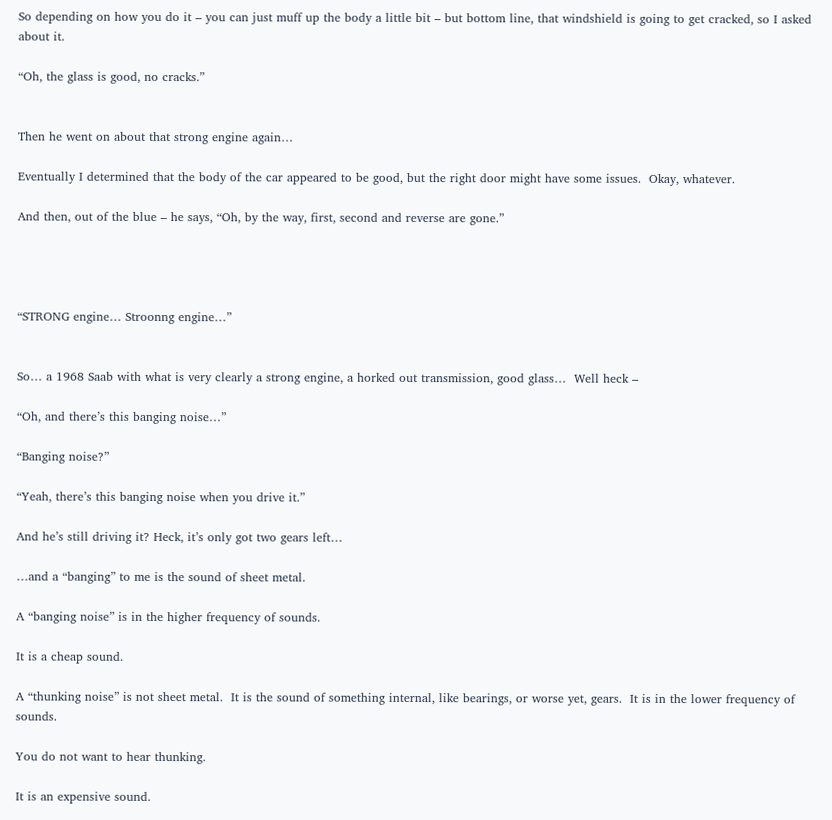So depending on how you do it – you can just muff up the body a little bit – but bottom line, that windshield is going to get cracked, so I asked about it.

“Oh, the glass is good, no cracks.”


Then he went on about that strong engine again…

Eventually I determined that the body of the car appeared to be good, but the right door might have some issues.  Okay, whatever.

And then, out of the blue – he says, “Oh, by the way, first, second and reverse are gone.”




“STRONG engine… Stroonng engine…”


So… a 1968 Saab with what is very clearly a strong engine, a horked out transmission, good glass…  Well heck –

“Oh, and there’s this banging noise…”

“Banging noise?”

“Yeah, there’s this banging noise when you drive it.”

And he’s still driving it? Heck, it’s only got two gears left…

…and a “banging” to me is the sound of sheet metal.

A “banging noise” is in the higher frequency of sounds.

It is a cheap sound.

A “thunking noise” is not sheet metal.  It is the sound of something internal, like bearings, or worse yet, gears.  It is in the lower frequency of sounds.

You do not want to hear thunking.

It is an expensive sound.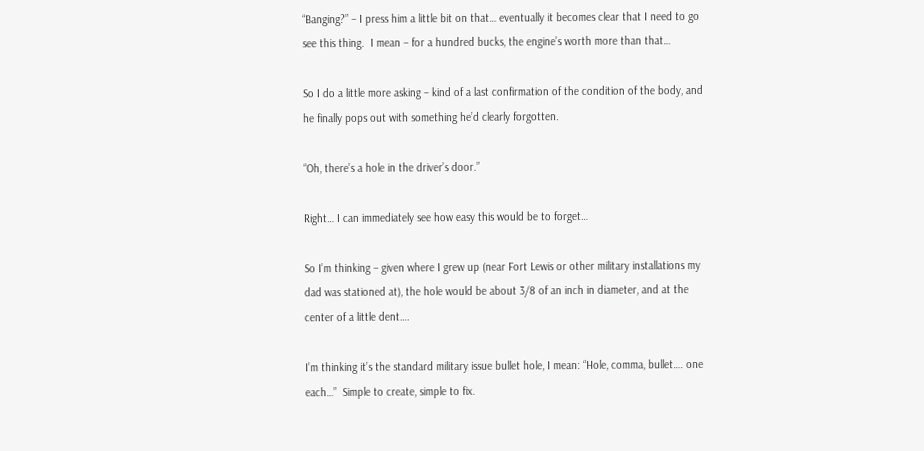“Banging?” – I press him a little bit on that… eventually it becomes clear that I need to go see this thing.  I mean – for a hundred bucks, the engine’s worth more than that…

So I do a little more asking – kind of a last confirmation of the condition of the body, and he finally pops out with something he’d clearly forgotten.

“Oh, there’s a hole in the driver’s door.”

Right… I can immediately see how easy this would be to forget…

So I’m thinking – given where I grew up (near Fort Lewis or other military installations my dad was stationed at), the hole would be about 3/8 of an inch in diameter, and at the center of a little dent….

I’m thinking it’s the standard military issue bullet hole, I mean: “Hole, comma, bullet…. one each…”  Simple to create, simple to fix.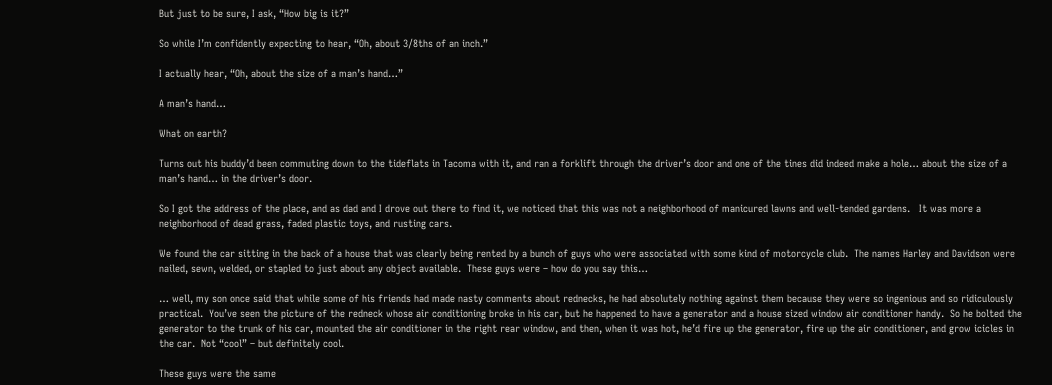But just to be sure, I ask, “How big is it?”

So while I’m confidently expecting to hear, “Oh, about 3/8ths of an inch.”

I actually hear, “Oh, about the size of a man’s hand…”

A man’s hand…

What on earth?

Turns out his buddy’d been commuting down to the tideflats in Tacoma with it, and ran a forklift through the driver’s door and one of the tines did indeed make a hole… about the size of a man’s hand… in the driver’s door.

So I got the address of the place, and as dad and I drove out there to find it, we noticed that this was not a neighborhood of manicured lawns and well-tended gardens.   It was more a neighborhood of dead grass, faded plastic toys, and rusting cars.

We found the car sitting in the back of a house that was clearly being rented by a bunch of guys who were associated with some kind of motorcycle club.  The names Harley and Davidson were nailed, sewn, welded, or stapled to just about any object available.  These guys were – how do you say this…

… well, my son once said that while some of his friends had made nasty comments about rednecks, he had absolutely nothing against them because they were so ingenious and so ridiculously practical.  You’ve seen the picture of the redneck whose air conditioning broke in his car, but he happened to have a generator and a house sized window air conditioner handy.  So he bolted the generator to the trunk of his car, mounted the air conditioner in the right rear window, and then, when it was hot, he’d fire up the generator, fire up the air conditioner, and grow icicles in the car.  Not “cool” – but definitely cool.

These guys were the same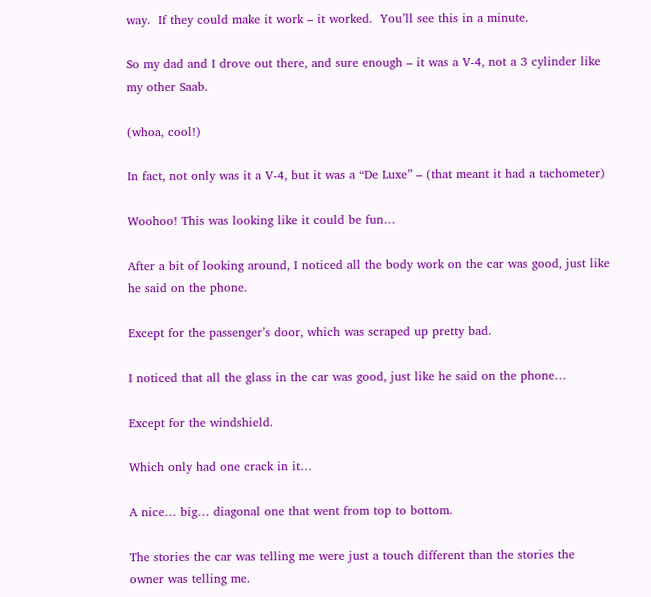way.  If they could make it work – it worked.  You’ll see this in a minute.

So my dad and I drove out there, and sure enough – it was a V-4, not a 3 cylinder like my other Saab.

(whoa, cool!)

In fact, not only was it a V-4, but it was a “De Luxe” – (that meant it had a tachometer)

Woohoo! This was looking like it could be fun…

After a bit of looking around, I noticed all the body work on the car was good, just like he said on the phone.

Except for the passenger’s door, which was scraped up pretty bad.

I noticed that all the glass in the car was good, just like he said on the phone…

Except for the windshield.

Which only had one crack in it…

A nice… big… diagonal one that went from top to bottom.

The stories the car was telling me were just a touch different than the stories the owner was telling me.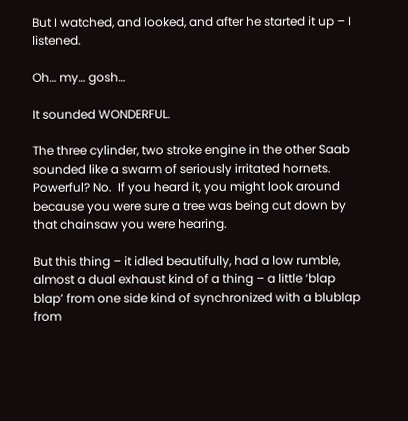But I watched, and looked, and after he started it up – I listened.

Oh… my… gosh…

It sounded WONDERFUL.

The three cylinder, two stroke engine in the other Saab sounded like a swarm of seriously irritated hornets.  Powerful? No.  If you heard it, you might look around because you were sure a tree was being cut down by that chainsaw you were hearing.

But this thing – it idled beautifully, had a low rumble, almost a dual exhaust kind of a thing – a little ‘blap blap’ from one side kind of synchronized with a blublap from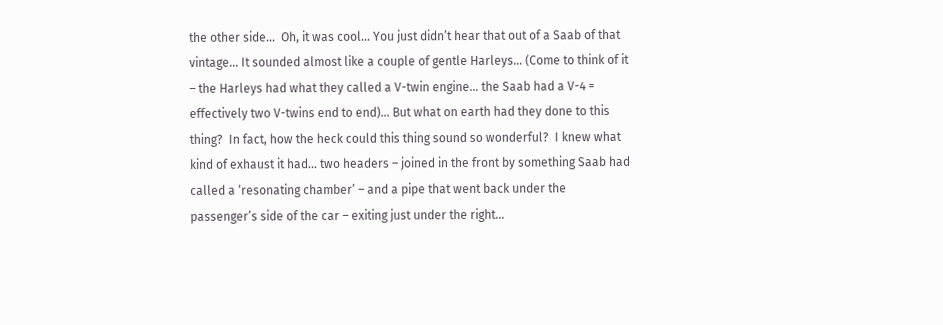the other side…  Oh, it was cool… You just didn’t hear that out of a Saab of that vintage… It sounded almost like a couple of gentle Harleys… (Come to think of it – the Harleys had what they called a V-twin engine… the Saab had a V-4 = effectively two V-twins end to end)… But what on earth had they done to this thing?  In fact, how the heck could this thing sound so wonderful?  I knew what kind of exhaust it had… two headers – joined in the front by something Saab had called a ‘resonating chamber’ – and a pipe that went back under the passenger’s side of the car – exiting just under the right…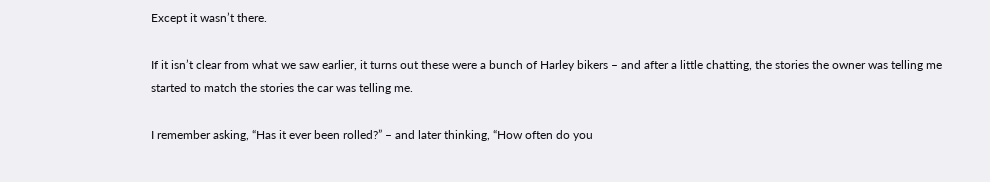Except it wasn’t there.

If it isn’t clear from what we saw earlier, it turns out these were a bunch of Harley bikers – and after a little chatting, the stories the owner was telling me started to match the stories the car was telling me.

I remember asking, “Has it ever been rolled?” – and later thinking, “How often do you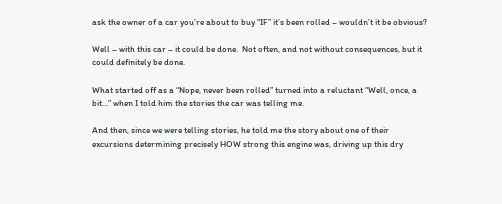ask the owner of a car you’re about to buy “IF” it’s been rolled – wouldn’t it be obvious?

Well – with this car – it could be done.  Not often, and not without consequences, but it could definitely be done.

What started off as a “Nope, never been rolled” turned into a reluctant “Well, once, a bit…” when I told him the stories the car was telling me.

And then, since we were telling stories, he told me the story about one of their excursions determining precisely HOW strong this engine was, driving up this dry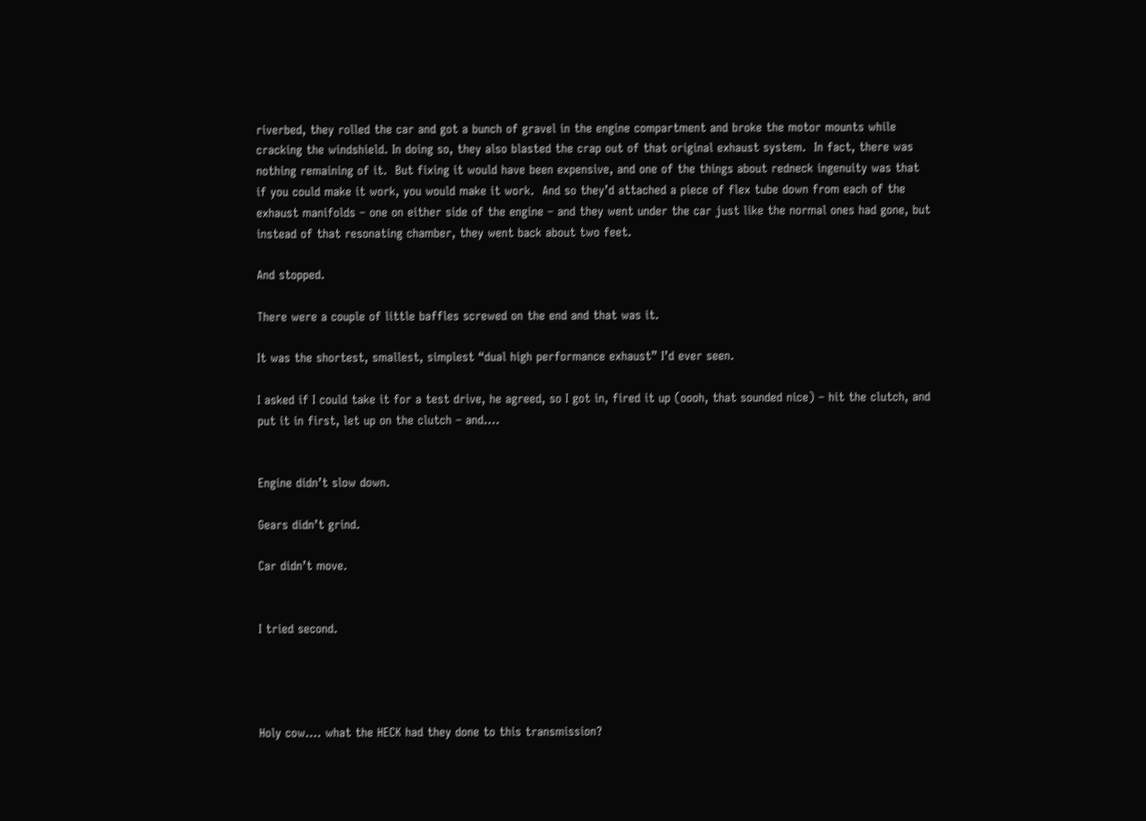riverbed, they rolled the car and got a bunch of gravel in the engine compartment and broke the motor mounts while cracking the windshield. In doing so, they also blasted the crap out of that original exhaust system.  In fact, there was nothing remaining of it.  But fixing it would have been expensive, and one of the things about redneck ingenuity was that if you could make it work, you would make it work.  And so they’d attached a piece of flex tube down from each of the exhaust manifolds – one on either side of the engine – and they went under the car just like the normal ones had gone, but instead of that resonating chamber, they went back about two feet.

And stopped.

There were a couple of little baffles screwed on the end and that was it.

It was the shortest, smallest, simplest “dual high performance exhaust” I’d ever seen.

I asked if I could take it for a test drive, he agreed, so I got in, fired it up (oooh, that sounded nice) – hit the clutch, and put it in first, let up on the clutch – and….


Engine didn’t slow down.

Gears didn’t grind.

Car didn’t move.


I tried second.




Holy cow…. what the HECK had they done to this transmission?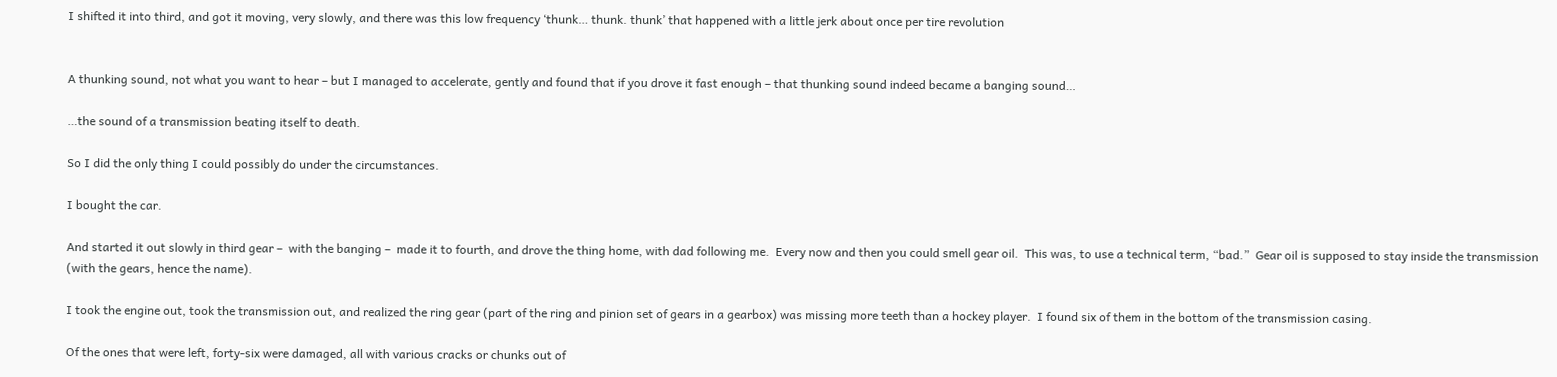I shifted it into third, and got it moving, very slowly, and there was this low frequency ‘thunk… thunk. thunk’ that happened with a little jerk about once per tire revolution


A thunking sound, not what you want to hear – but I managed to accelerate, gently and found that if you drove it fast enough – that thunking sound indeed became a banging sound…

…the sound of a transmission beating itself to death.

So I did the only thing I could possibly do under the circumstances.

I bought the car.

And started it out slowly in third gear –  with the banging –  made it to fourth, and drove the thing home, with dad following me.  Every now and then you could smell gear oil.  This was, to use a technical term, “bad.”  Gear oil is supposed to stay inside the transmission (with the gears, hence the name).

I took the engine out, took the transmission out, and realized the ring gear (part of the ring and pinion set of gears in a gearbox) was missing more teeth than a hockey player.  I found six of them in the bottom of the transmission casing.

Of the ones that were left, forty-six were damaged, all with various cracks or chunks out of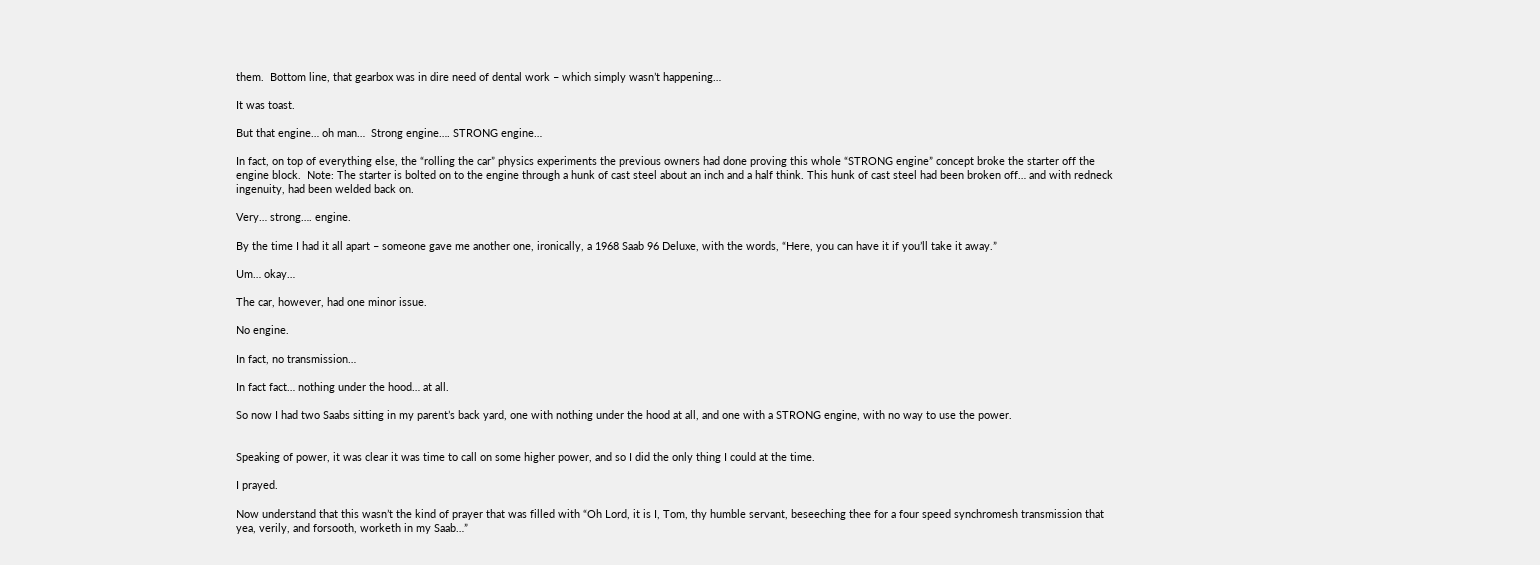them.  Bottom line, that gearbox was in dire need of dental work – which simply wasn’t happening…

It was toast.

But that engine… oh man…  Strong engine…. STRONG engine…

In fact, on top of everything else, the “rolling the car” physics experiments the previous owners had done proving this whole “STRONG engine” concept broke the starter off the engine block.  Note: The starter is bolted on to the engine through a hunk of cast steel about an inch and a half think. This hunk of cast steel had been broken off… and with redneck ingenuity, had been welded back on.

Very… strong…. engine.

By the time I had it all apart – someone gave me another one, ironically, a 1968 Saab 96 Deluxe, with the words, “Here, you can have it if you’ll take it away.”

Um… okay…

The car, however, had one minor issue.

No engine.

In fact, no transmission…

In fact fact… nothing under the hood… at all.

So now I had two Saabs sitting in my parent’s back yard, one with nothing under the hood at all, and one with a STRONG engine, with no way to use the power.


Speaking of power, it was clear it was time to call on some higher power, and so I did the only thing I could at the time.

I prayed.

Now understand that this wasn’t the kind of prayer that was filled with “Oh Lord, it is I, Tom, thy humble servant, beseeching thee for a four speed synchromesh transmission that yea, verily, and forsooth, worketh in my Saab…”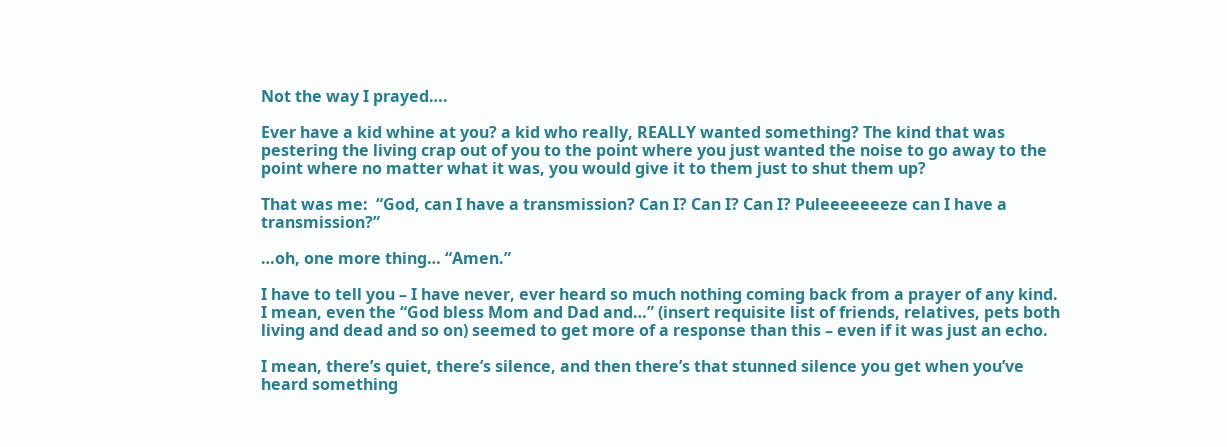Not the way I prayed….

Ever have a kid whine at you? a kid who really, REALLY wanted something? The kind that was pestering the living crap out of you to the point where you just wanted the noise to go away to the point where no matter what it was, you would give it to them just to shut them up?

That was me:  “God, can I have a transmission? Can I? Can I? Can I? Puleeeeeeeze can I have a transmission?”

…oh, one more thing… “Amen.”

I have to tell you – I have never, ever heard so much nothing coming back from a prayer of any kind.  I mean, even the “God bless Mom and Dad and…” (insert requisite list of friends, relatives, pets both living and dead and so on) seemed to get more of a response than this – even if it was just an echo.

I mean, there’s quiet, there’s silence, and then there’s that stunned silence you get when you’ve heard something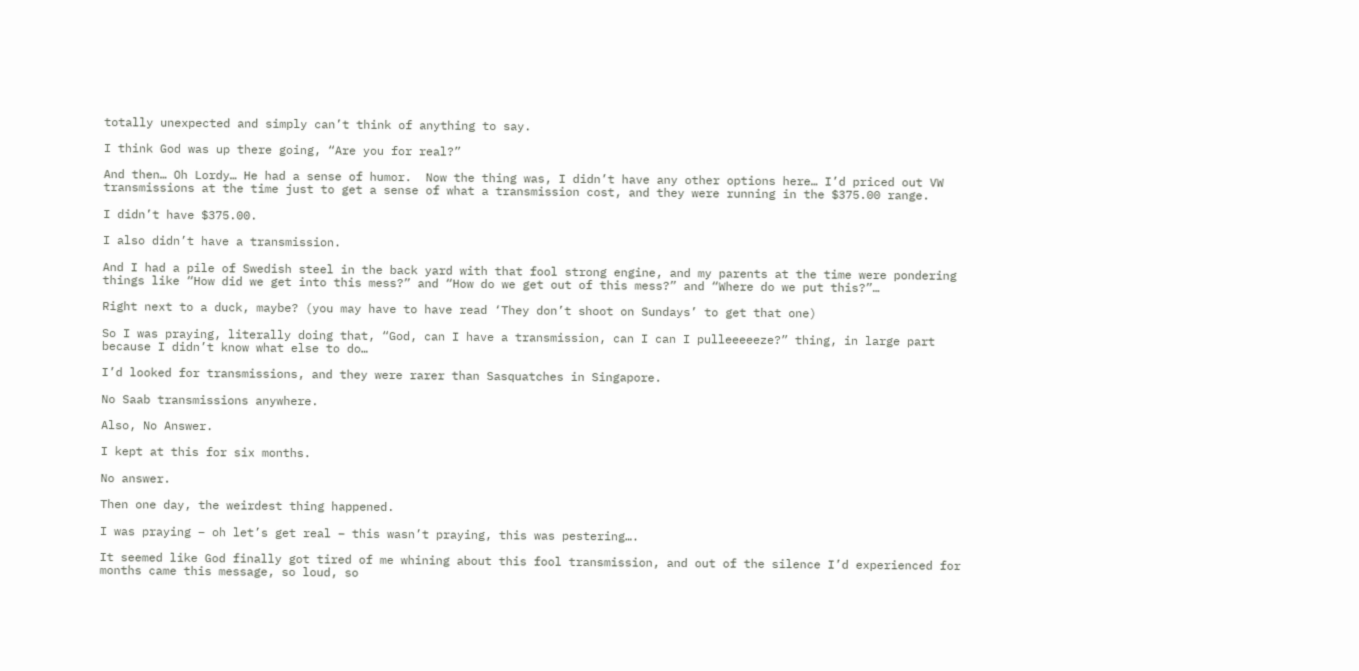totally unexpected and simply can’t think of anything to say.

I think God was up there going, “Are you for real?”

And then… Oh Lordy… He had a sense of humor.  Now the thing was, I didn’t have any other options here… I’d priced out VW transmissions at the time just to get a sense of what a transmission cost, and they were running in the $375.00 range.

I didn’t have $375.00.

I also didn’t have a transmission.

And I had a pile of Swedish steel in the back yard with that fool strong engine, and my parents at the time were pondering things like “How did we get into this mess?” and “How do we get out of this mess?” and “Where do we put this?”…

Right next to a duck, maybe? (you may have to have read ‘They don’t shoot on Sundays’ to get that one)

So I was praying, literally doing that, “God, can I have a transmission, can I can I pulleeeeeze?” thing, in large part because I didn’t know what else to do…

I’d looked for transmissions, and they were rarer than Sasquatches in Singapore.

No Saab transmissions anywhere.

Also, No Answer.

I kept at this for six months.

No answer.

Then one day, the weirdest thing happened.

I was praying – oh let’s get real – this wasn’t praying, this was pestering….

It seemed like God finally got tired of me whining about this fool transmission, and out of the silence I’d experienced for months came this message, so loud, so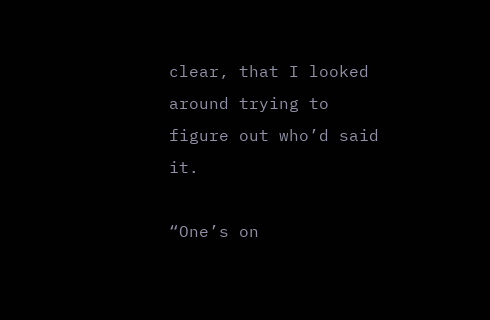clear, that I looked around trying to figure out who’d said it.

“One’s on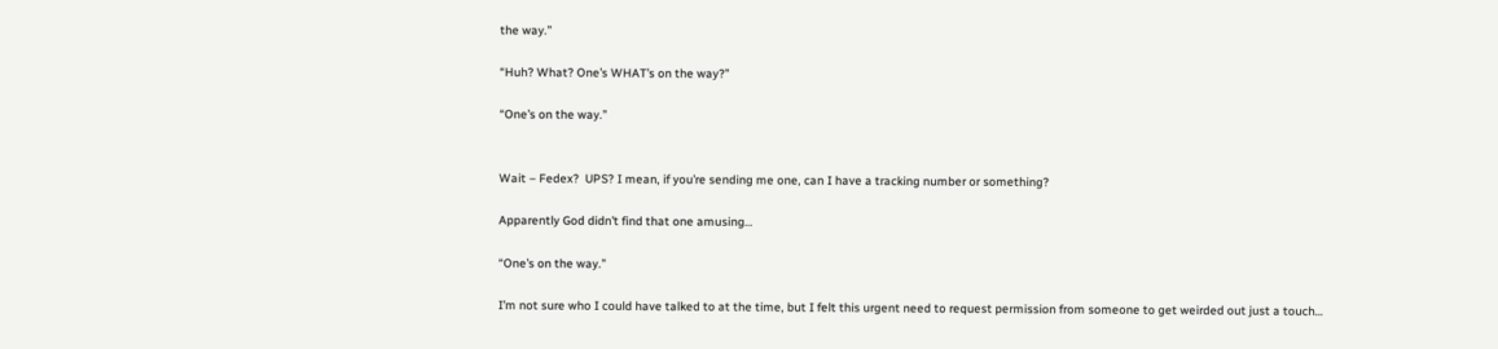the way.”

“Huh? What? One’s WHAT’s on the way?”

“One’s on the way.”


Wait – Fedex?  UPS? I mean, if you’re sending me one, can I have a tracking number or something?

Apparently God didn’t find that one amusing…

“One’s on the way.”

I’m not sure who I could have talked to at the time, but I felt this urgent need to request permission from someone to get weirded out just a touch…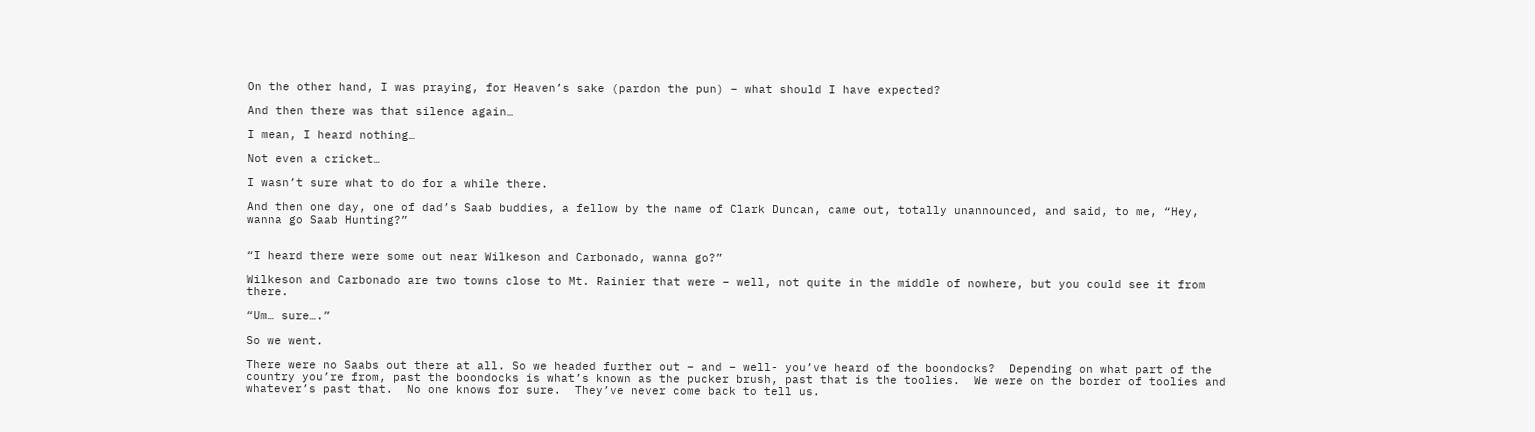On the other hand, I was praying, for Heaven’s sake (pardon the pun) – what should I have expected?

And then there was that silence again…

I mean, I heard nothing…

Not even a cricket…

I wasn’t sure what to do for a while there.

And then one day, one of dad’s Saab buddies, a fellow by the name of Clark Duncan, came out, totally unannounced, and said, to me, “Hey, wanna go Saab Hunting?”


“I heard there were some out near Wilkeson and Carbonado, wanna go?”

Wilkeson and Carbonado are two towns close to Mt. Rainier that were – well, not quite in the middle of nowhere, but you could see it from there.

“Um… sure….”

So we went.

There were no Saabs out there at all. So we headed further out – and – well- you’ve heard of the boondocks?  Depending on what part of the country you’re from, past the boondocks is what’s known as the pucker brush, past that is the toolies.  We were on the border of toolies and whatever’s past that.  No one knows for sure.  They’ve never come back to tell us.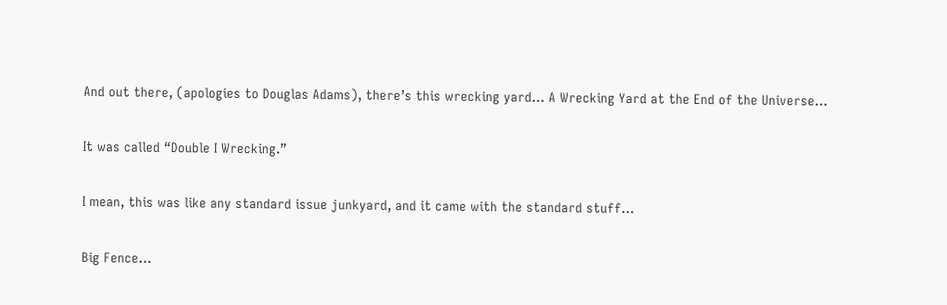And out there, (apologies to Douglas Adams), there’s this wrecking yard… A Wrecking Yard at the End of the Universe…

It was called “Double I Wrecking.”

I mean, this was like any standard issue junkyard, and it came with the standard stuff…

Big Fence…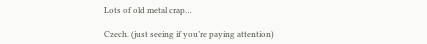Lots of old metal crap…

Czech. (just seeing if you’re paying attention)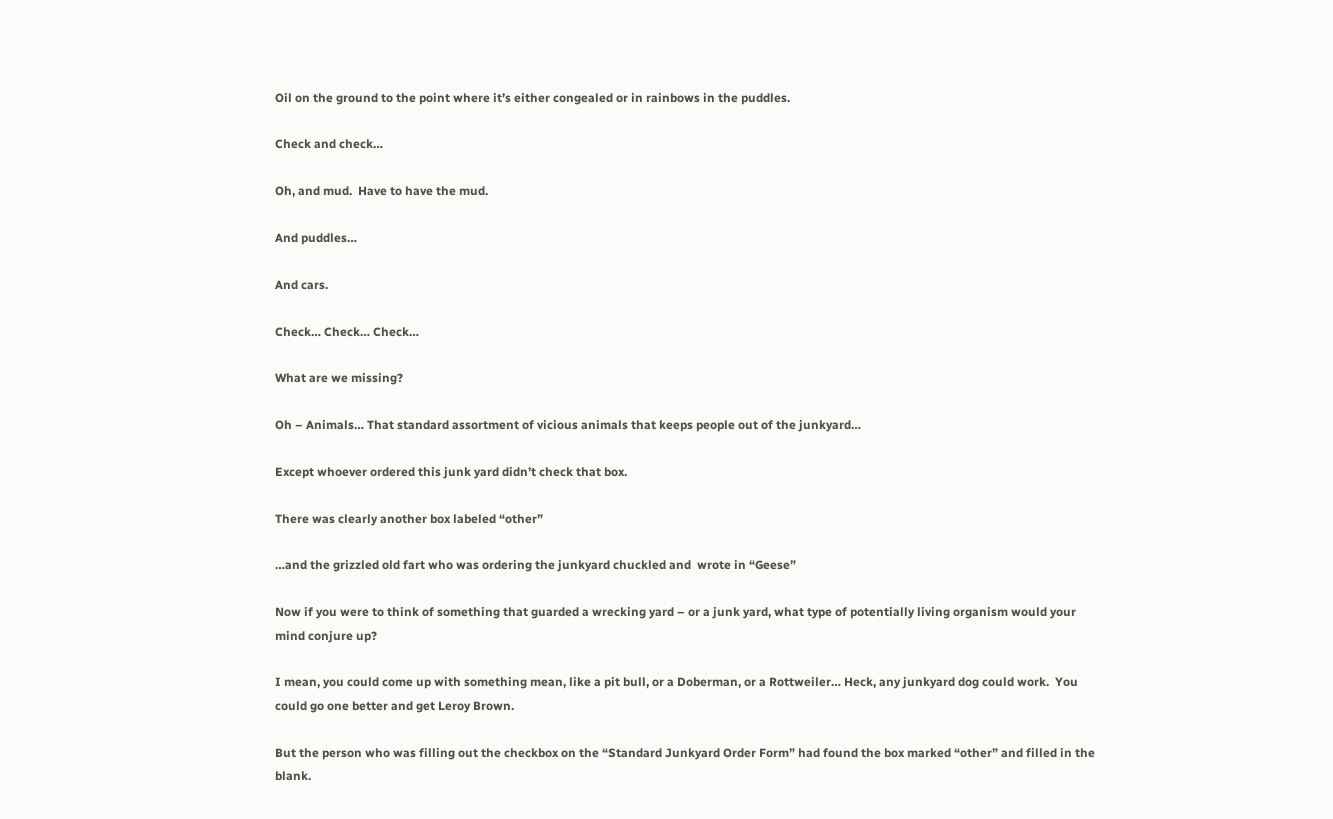Oil on the ground to the point where it’s either congealed or in rainbows in the puddles.

Check and check…

Oh, and mud.  Have to have the mud.

And puddles…

And cars.

Check… Check… Check…

What are we missing?

Oh – Animals… That standard assortment of vicious animals that keeps people out of the junkyard…

Except whoever ordered this junk yard didn’t check that box.

There was clearly another box labeled “other”

…and the grizzled old fart who was ordering the junkyard chuckled and  wrote in “Geese”

Now if you were to think of something that guarded a wrecking yard – or a junk yard, what type of potentially living organism would your mind conjure up?

I mean, you could come up with something mean, like a pit bull, or a Doberman, or a Rottweiler… Heck, any junkyard dog could work.  You could go one better and get Leroy Brown.

But the person who was filling out the checkbox on the “Standard Junkyard Order Form” had found the box marked “other” and filled in the blank.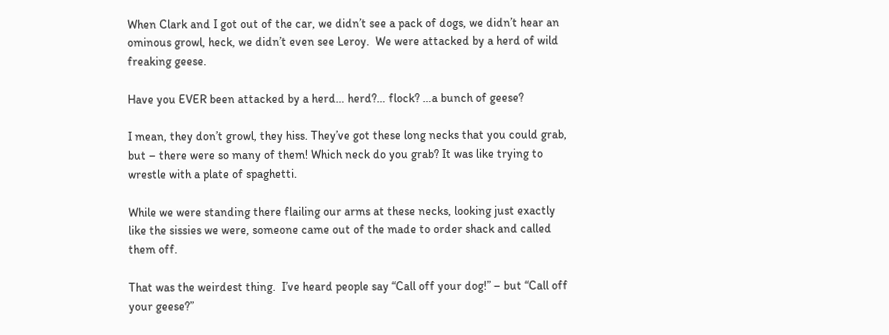When Clark and I got out of the car, we didn’t see a pack of dogs, we didn’t hear an ominous growl, heck, we didn’t even see Leroy.  We were attacked by a herd of wild freaking geese.

Have you EVER been attacked by a herd… herd?… flock? …a bunch of geese?

I mean, they don’t growl, they hiss. They’ve got these long necks that you could grab, but – there were so many of them! Which neck do you grab? It was like trying to wrestle with a plate of spaghetti.

While we were standing there flailing our arms at these necks, looking just exactly like the sissies we were, someone came out of the made to order shack and called them off.

That was the weirdest thing.  I’ve heard people say “Call off your dog!” – but “Call off your geese?”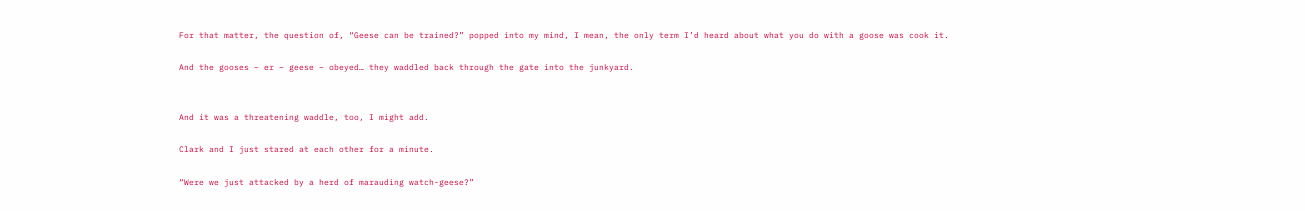For that matter, the question of, “Geese can be trained?” popped into my mind, I mean, the only term I’d heard about what you do with a goose was cook it.

And the gooses – er – geese – obeyed… they waddled back through the gate into the junkyard.


And it was a threatening waddle, too, I might add.

Clark and I just stared at each other for a minute.

“Were we just attacked by a herd of marauding watch-geese?”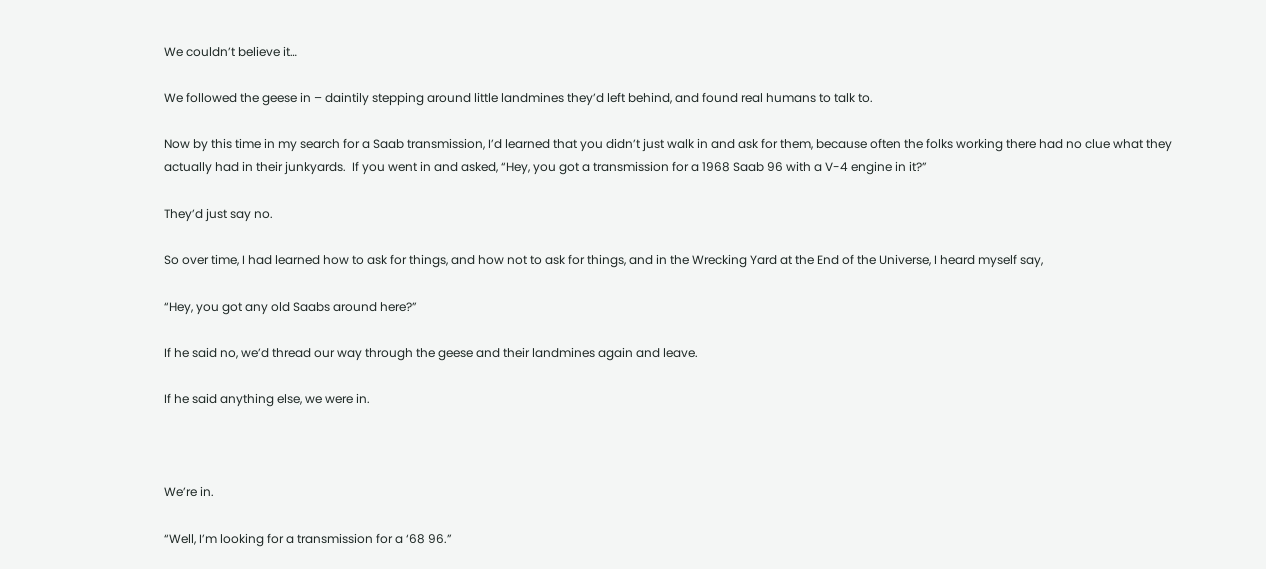We couldn’t believe it…

We followed the geese in – daintily stepping around little landmines they’d left behind, and found real humans to talk to.

Now by this time in my search for a Saab transmission, I’d learned that you didn’t just walk in and ask for them, because often the folks working there had no clue what they actually had in their junkyards.  If you went in and asked, “Hey, you got a transmission for a 1968 Saab 96 with a V-4 engine in it?”

They’d just say no.

So over time, I had learned how to ask for things, and how not to ask for things, and in the Wrecking Yard at the End of the Universe, I heard myself say,

“Hey, you got any old Saabs around here?”

If he said no, we’d thread our way through the geese and their landmines again and leave.

If he said anything else, we were in.



We’re in.

“Well, I’m looking for a transmission for a ‘68 96.”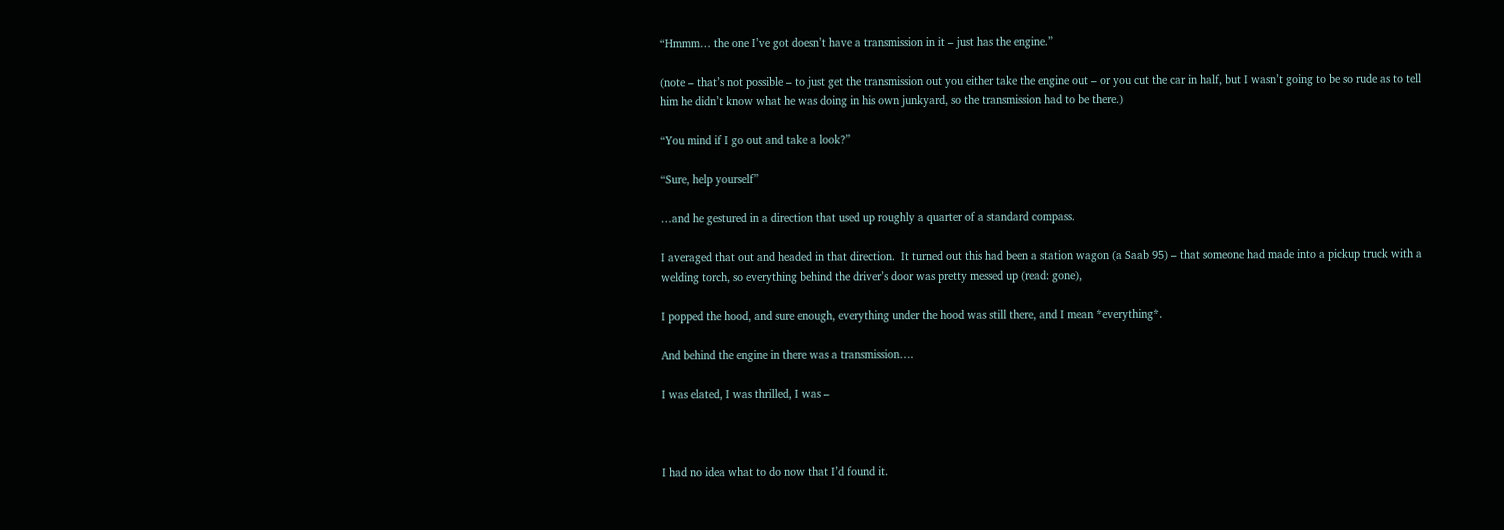“Hmmm… the one I’ve got doesn’t have a transmission in it – just has the engine.”

(note – that’s not possible – to just get the transmission out you either take the engine out – or you cut the car in half, but I wasn’t going to be so rude as to tell him he didn’t know what he was doing in his own junkyard, so the transmission had to be there.)

“You mind if I go out and take a look?”

“Sure, help yourself”

…and he gestured in a direction that used up roughly a quarter of a standard compass.

I averaged that out and headed in that direction.  It turned out this had been a station wagon (a Saab 95) – that someone had made into a pickup truck with a welding torch, so everything behind the driver’s door was pretty messed up (read: gone),

I popped the hood, and sure enough, everything under the hood was still there, and I mean *everything*.

And behind the engine in there was a transmission….

I was elated, I was thrilled, I was –



I had no idea what to do now that I’d found it.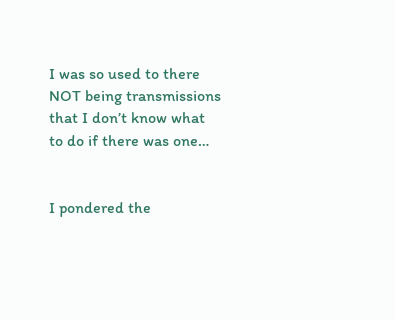I was so used to there NOT being transmissions that I don’t know what to do if there was one…


I pondered the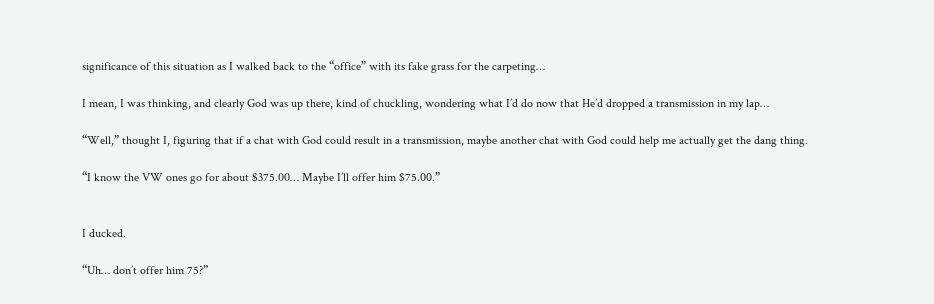significance of this situation as I walked back to the “office” with its fake grass for the carpeting…

I mean, I was thinking, and clearly God was up there, kind of chuckling, wondering what I’d do now that He’d dropped a transmission in my lap…

“Well,” thought I, figuring that if a chat with God could result in a transmission, maybe another chat with God could help me actually get the dang thing.

“I know the VW ones go for about $375.00… Maybe I’ll offer him $75.00.”


I ducked.

“Uh… don’t offer him 75?”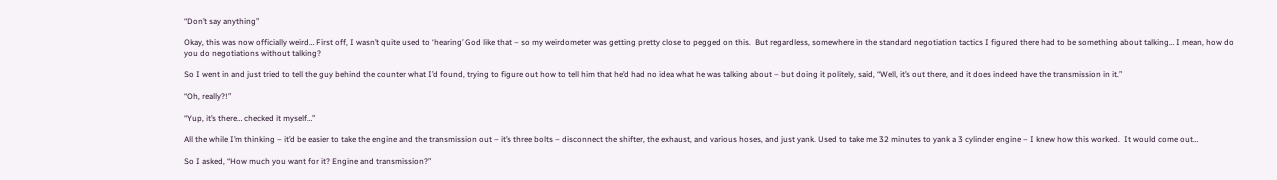“Don’t say anything”

Okay, this was now officially weird… First off, I wasn’t quite used to ‘hearing’ God like that – so my weirdometer was getting pretty close to pegged on this.  But regardless, somewhere in the standard negotiation tactics I figured there had to be something about talking… I mean, how do you do negotiations without talking?

So I went in and just tried to tell the guy behind the counter what I’d found, trying to figure out how to tell him that he’d had no idea what he was talking about – but doing it politely, said, “Well, it’s out there, and it does indeed have the transmission in it.”

“Oh, really?!”

“Yup, it’s there… checked it myself…”

All the while I’m thinking – it’d be easier to take the engine and the transmission out – it’s three bolts – disconnect the shifter, the exhaust, and various hoses, and just yank. Used to take me 32 minutes to yank a 3 cylinder engine – I knew how this worked.  It would come out…

So I asked, “How much you want for it? Engine and transmission?”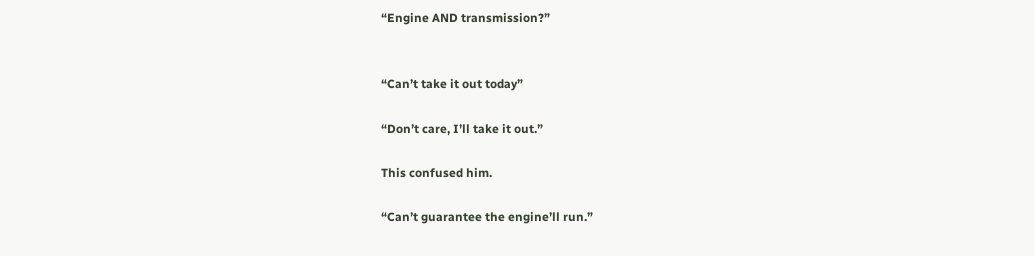“Engine AND transmission?”


“Can’t take it out today”

“Don’t care, I’ll take it out.”

This confused him.

“Can’t guarantee the engine’ll run.”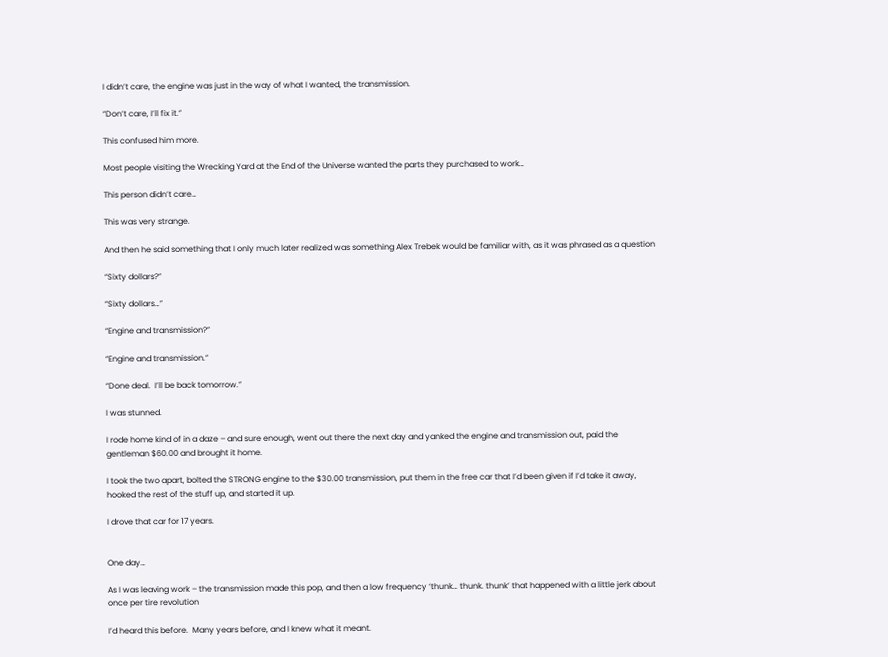I didn’t care, the engine was just in the way of what I wanted, the transmission.

“Don’t care, I’ll fix it.”

This confused him more.

Most people visiting the Wrecking Yard at the End of the Universe wanted the parts they purchased to work…

This person didn’t care…

This was very strange.

And then he said something that I only much later realized was something Alex Trebek would be familiar with, as it was phrased as a question

“Sixty dollars?”

“Sixty dollars…”

“Engine and transmission?”

“Engine and transmission.”

“Done deal.  I’ll be back tomorrow.”

I was stunned.

I rode home kind of in a daze – and sure enough, went out there the next day and yanked the engine and transmission out, paid the gentleman $60.00 and brought it home.

I took the two apart, bolted the STRONG engine to the $30.00 transmission, put them in the free car that I’d been given if I’d take it away, hooked the rest of the stuff up, and started it up.

I drove that car for 17 years.


One day…

As I was leaving work – the transmission made this pop, and then a low frequency ‘thunk… thunk. thunk’ that happened with a little jerk about once per tire revolution

I’d heard this before.  Many years before, and I knew what it meant.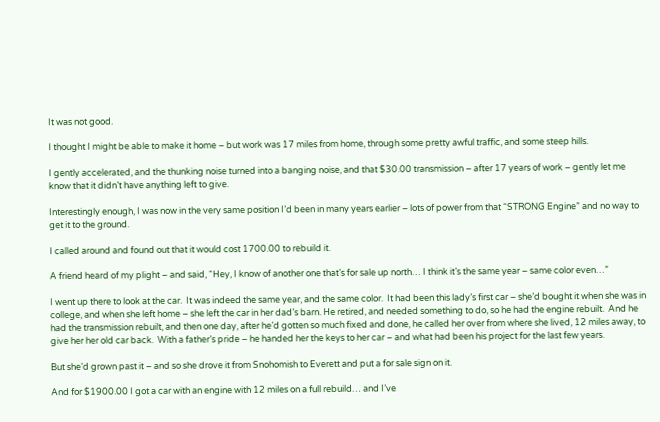It was not good.

I thought I might be able to make it home – but work was 17 miles from home, through some pretty awful traffic, and some steep hills.

I gently accelerated, and the thunking noise turned into a banging noise, and that $30.00 transmission – after 17 years of work – gently let me know that it didn’t have anything left to give.

Interestingly enough, I was now in the very same position I’d been in many years earlier – lots of power from that “STRONG Engine” and no way to get it to the ground.

I called around and found out that it would cost 1700.00 to rebuild it.

A friend heard of my plight – and said, “Hey, I know of another one that’s for sale up north… I think it’s the same year – same color even…”

I went up there to look at the car.  It was indeed the same year, and the same color.  It had been this lady’s first car – she’d bought it when she was in college, and when she left home – she left the car in her dad’s barn. He retired, and needed something to do, so he had the engine rebuilt.  And he had the transmission rebuilt, and then one day, after he’d gotten so much fixed and done, he called her over from where she lived, 12 miles away, to give her her old car back.  With a father’s pride – he handed her the keys to her car – and what had been his project for the last few years.

But she’d grown past it – and so she drove it from Snohomish to Everett and put a for sale sign on it.

And for $1900.00 I got a car with an engine with 12 miles on a full rebuild… and I’ve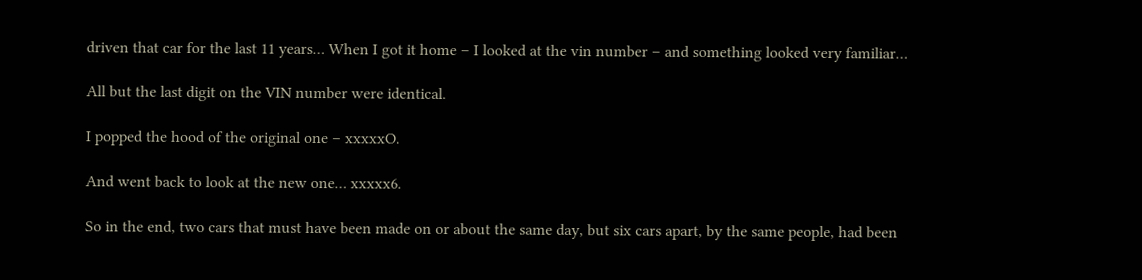driven that car for the last 11 years… When I got it home – I looked at the vin number – and something looked very familiar…

All but the last digit on the VIN number were identical.

I popped the hood of the original one – xxxxxO.

And went back to look at the new one… xxxxx6.

So in the end, two cars that must have been made on or about the same day, but six cars apart, by the same people, had been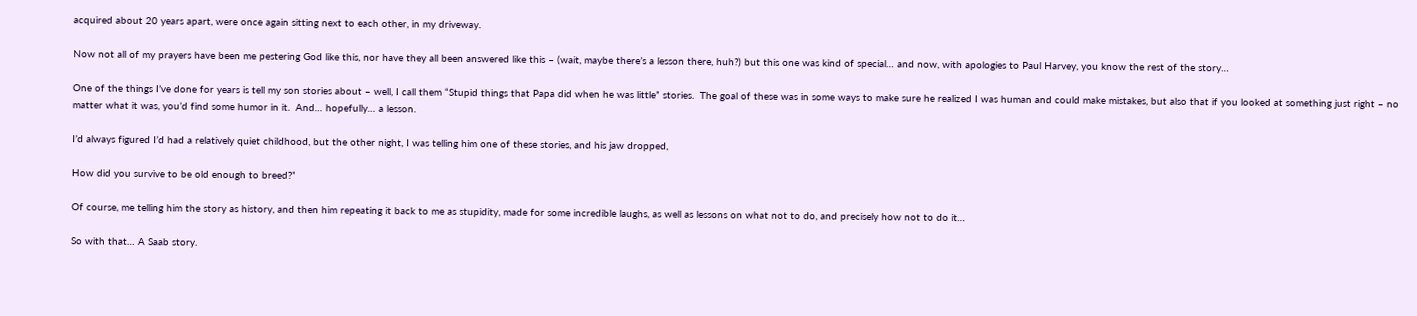acquired about 20 years apart, were once again sitting next to each other, in my driveway.

Now not all of my prayers have been me pestering God like this, nor have they all been answered like this – (wait, maybe there’s a lesson there, huh?) but this one was kind of special… and now, with apologies to Paul Harvey, you know the rest of the story…

One of the things I’ve done for years is tell my son stories about – well, I call them “Stupid things that Papa did when he was little” stories.  The goal of these was in some ways to make sure he realized I was human and could make mistakes, but also that if you looked at something just right – no matter what it was, you’d find some humor in it.  And… hopefully… a lesson.

I’d always figured I’d had a relatively quiet childhood, but the other night, I was telling him one of these stories, and his jaw dropped,

How did you survive to be old enough to breed?”

Of course, me telling him the story as history, and then him repeating it back to me as stupidity, made for some incredible laughs, as well as lessons on what not to do, and precisely how not to do it…

So with that… A Saab story.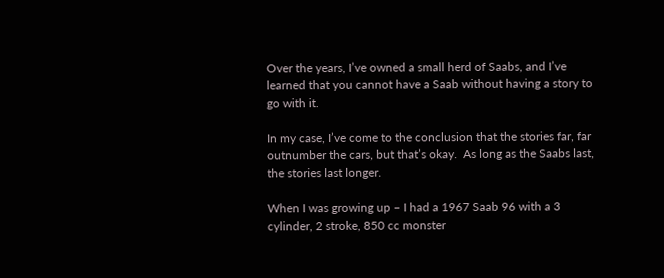Over the years, I’ve owned a small herd of Saabs, and I’ve learned that you cannot have a Saab without having a story to go with it.

In my case, I’ve come to the conclusion that the stories far, far outnumber the cars, but that’s okay.  As long as the Saabs last, the stories last longer.

When I was growing up – I had a 1967 Saab 96 with a 3 cylinder, 2 stroke, 850 cc monster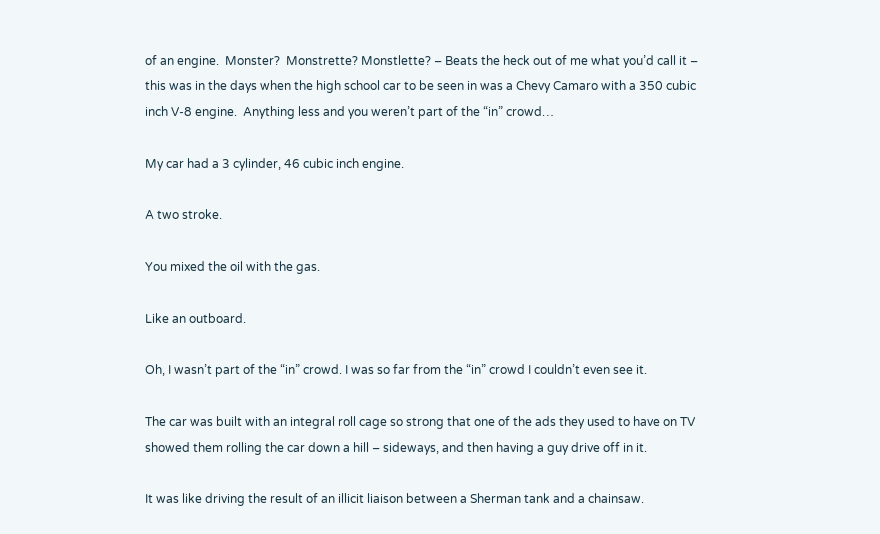of an engine.  Monster?  Monstrette? Monstlette? – Beats the heck out of me what you’d call it – this was in the days when the high school car to be seen in was a Chevy Camaro with a 350 cubic inch V-8 engine.  Anything less and you weren’t part of the “in” crowd…

My car had a 3 cylinder, 46 cubic inch engine.

A two stroke.

You mixed the oil with the gas.

Like an outboard.

Oh, I wasn’t part of the “in” crowd. I was so far from the “in” crowd I couldn’t even see it.

The car was built with an integral roll cage so strong that one of the ads they used to have on TV showed them rolling the car down a hill – sideways, and then having a guy drive off in it.

It was like driving the result of an illicit liaison between a Sherman tank and a chainsaw.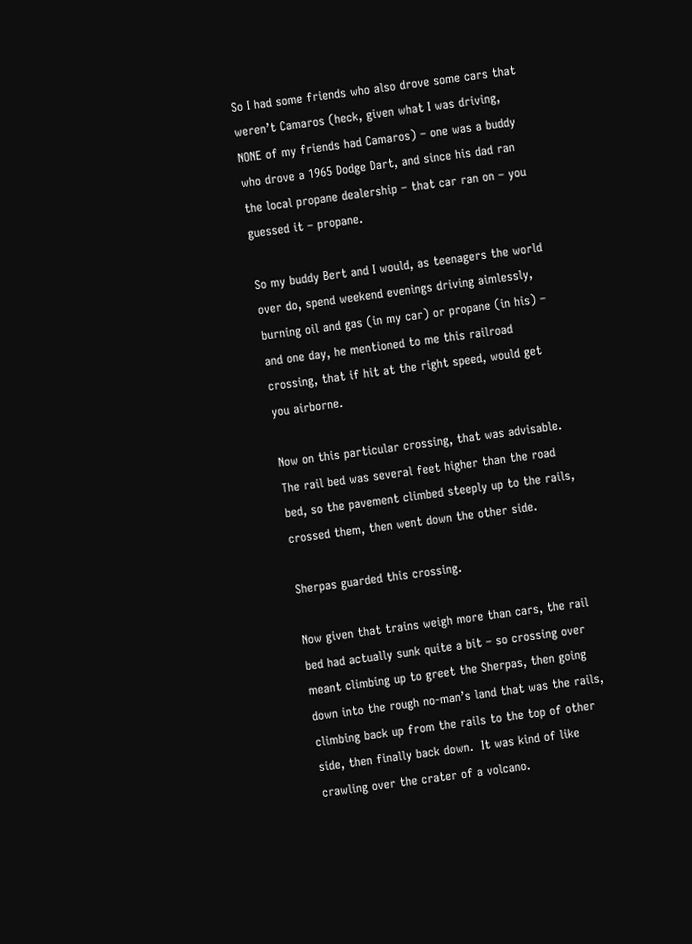So I had some friends who also drove some cars that weren’t Camaros (heck, given what I was driving, NONE of my friends had Camaros) – one was a buddy who drove a 1965 Dodge Dart, and since his dad ran the local propane dealership – that car ran on – you guessed it – propane.

So my buddy Bert and I would, as teenagers the world over do, spend weekend evenings driving aimlessly, burning oil and gas (in my car) or propane (in his) – and one day, he mentioned to me this railroad crossing, that if hit at the right speed, would get you airborne.

Now on this particular crossing, that was advisable.  The rail bed was several feet higher than the road bed, so the pavement climbed steeply up to the rails, crossed them, then went down the other side.

Sherpas guarded this crossing.

Now given that trains weigh more than cars, the rail bed had actually sunk quite a bit – so crossing over meant climbing up to greet the Sherpas, then going down into the rough no-man’s land that was the rails, climbing back up from the rails to the top of other side, then finally back down.  It was kind of like crawling over the crater of a volcano.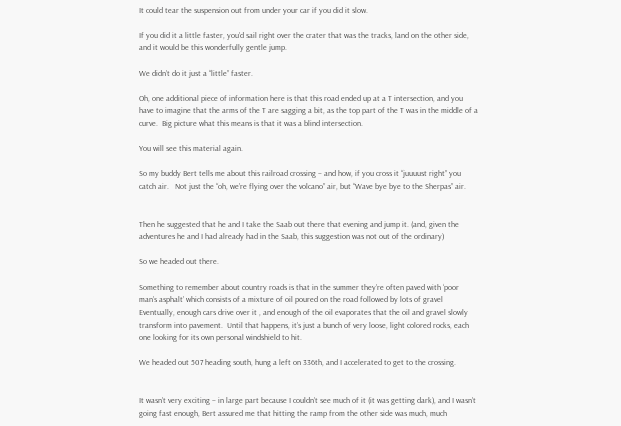It could tear the suspension out from under your car if you did it slow.

If you did it a little faster, you’d sail right over the crater that was the tracks, land on the other side, and it would be this wonderfully gentle jump.

We didn’t do it just a “little” faster.

Oh, one additional piece of information here is that this road ended up at a T intersection, and you have to imagine that the arms of the T are sagging a bit, as the top part of the T was in the middle of a curve.  Big picture what this means is that it was a blind intersection.

You will see this material again.

So my buddy Bert tells me about this railroad crossing – and how, if you cross it “juuuust right” you catch air.   Not just the “oh, we’re flying over the volcano” air, but “Wave bye bye to the Sherpas” air.


Then he suggested that he and I take the Saab out there that evening and jump it. (and, given the adventures he and I had already had in the Saab, this suggestion was not out of the ordinary)

So we headed out there.

Something to remember about country roads is that in the summer they’re often paved with ‘poor man’s asphalt’ which consists of a mixture of oil poured on the road followed by lots of gravel  Eventually, enough cars drive over it , and enough of the oil evaporates that the oil and gravel slowly transform into pavement.  Until that happens, it’s just a bunch of very loose, light colored rocks, each one looking for its own personal windshield to hit.

We headed out 507 heading south, hung a left on 336th, and I accelerated to get to the crossing.


It wasn’t very exciting – in large part because I couldn’t see much of it (it was getting dark), and I wasn’t going fast enough, Bert assured me that hitting the ramp from the other side was much, much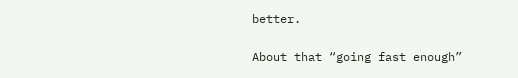better.

About that “going fast enough”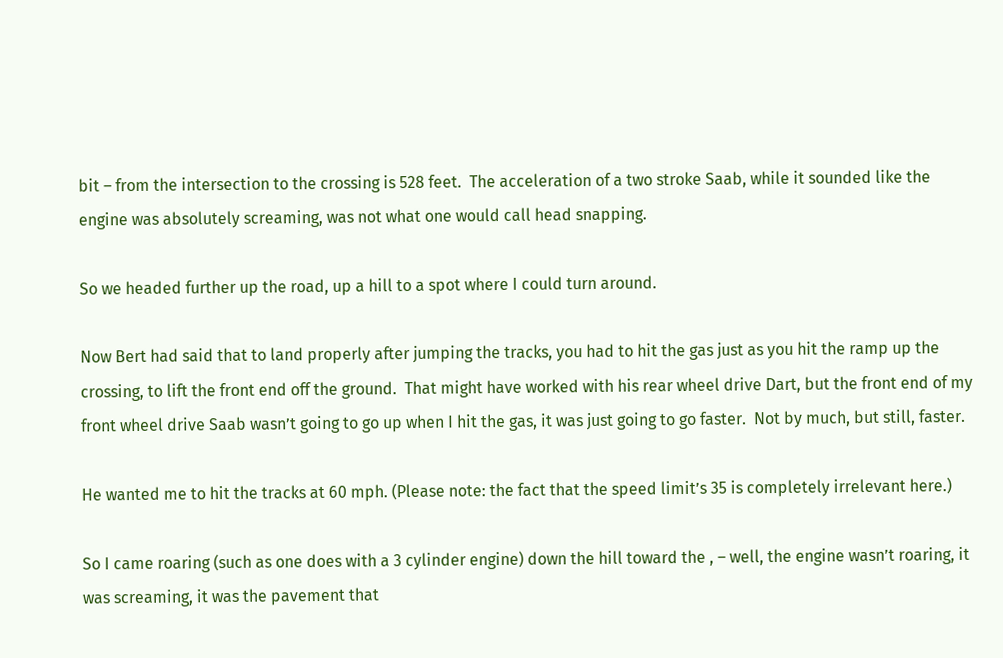bit – from the intersection to the crossing is 528 feet.  The acceleration of a two stroke Saab, while it sounded like the engine was absolutely screaming, was not what one would call head snapping.

So we headed further up the road, up a hill to a spot where I could turn around.

Now Bert had said that to land properly after jumping the tracks, you had to hit the gas just as you hit the ramp up the crossing, to lift the front end off the ground.  That might have worked with his rear wheel drive Dart, but the front end of my front wheel drive Saab wasn’t going to go up when I hit the gas, it was just going to go faster.  Not by much, but still, faster.

He wanted me to hit the tracks at 60 mph. (Please note: the fact that the speed limit’s 35 is completely irrelevant here.)

So I came roaring (such as one does with a 3 cylinder engine) down the hill toward the , – well, the engine wasn’t roaring, it was screaming, it was the pavement that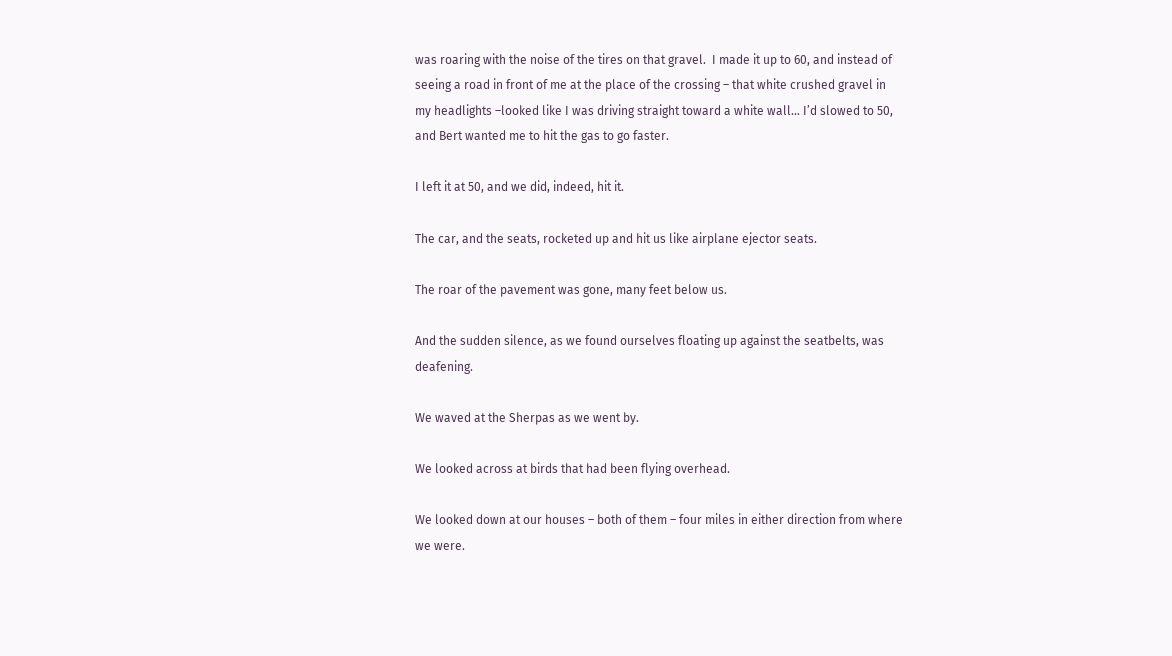was roaring with the noise of the tires on that gravel.  I made it up to 60, and instead of seeing a road in front of me at the place of the crossing – that white crushed gravel in my headlights –looked like I was driving straight toward a white wall… I’d slowed to 50, and Bert wanted me to hit the gas to go faster.

I left it at 50, and we did, indeed, hit it.

The car, and the seats, rocketed up and hit us like airplane ejector seats.

The roar of the pavement was gone, many feet below us.

And the sudden silence, as we found ourselves floating up against the seatbelts, was deafening.

We waved at the Sherpas as we went by.

We looked across at birds that had been flying overhead.

We looked down at our houses – both of them – four miles in either direction from where we were.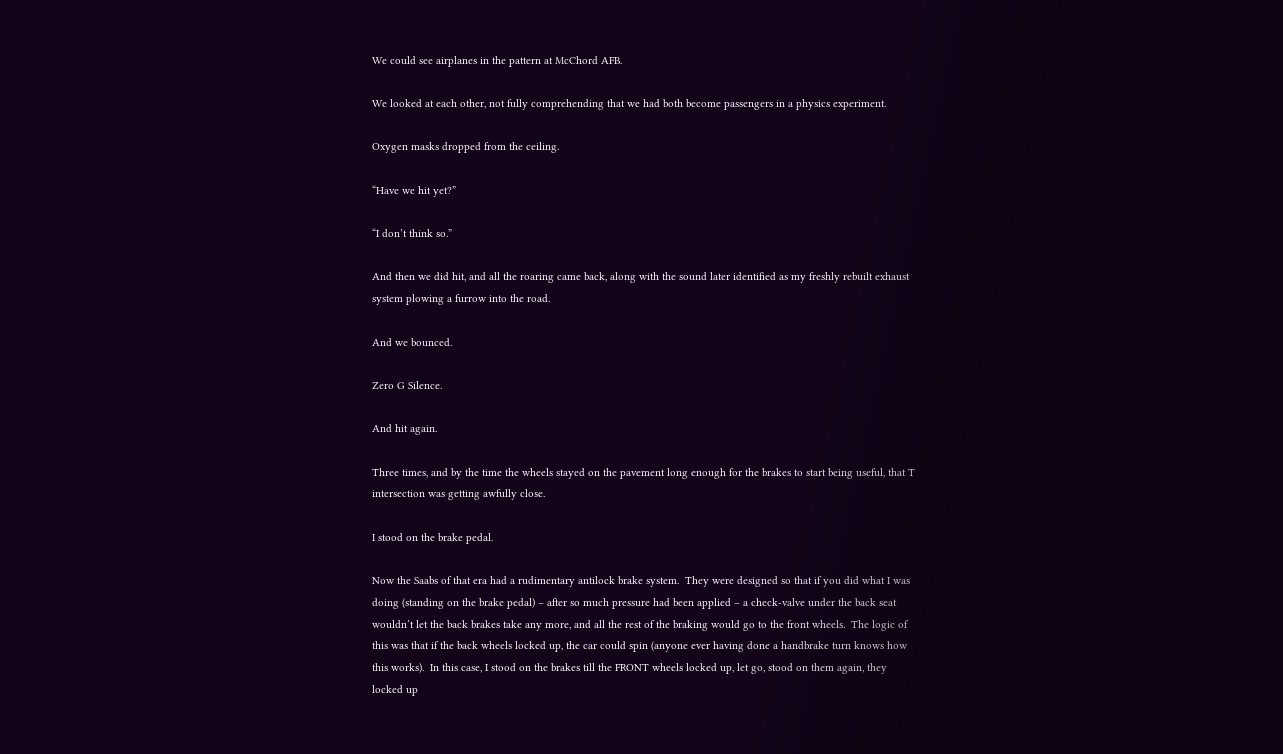We could see airplanes in the pattern at McChord AFB.

We looked at each other, not fully comprehending that we had both become passengers in a physics experiment.

Oxygen masks dropped from the ceiling.

“Have we hit yet?”

“I don’t think so.”

And then we did hit, and all the roaring came back, along with the sound later identified as my freshly rebuilt exhaust system plowing a furrow into the road.

And we bounced.

Zero G Silence.

And hit again.

Three times, and by the time the wheels stayed on the pavement long enough for the brakes to start being useful, that T intersection was getting awfully close.

I stood on the brake pedal.

Now the Saabs of that era had a rudimentary antilock brake system.  They were designed so that if you did what I was doing (standing on the brake pedal) – after so much pressure had been applied – a check-valve under the back seat wouldn’t let the back brakes take any more, and all the rest of the braking would go to the front wheels.  The logic of this was that if the back wheels locked up, the car could spin (anyone ever having done a handbrake turn knows how this works).  In this case, I stood on the brakes till the FRONT wheels locked up, let go, stood on them again, they locked up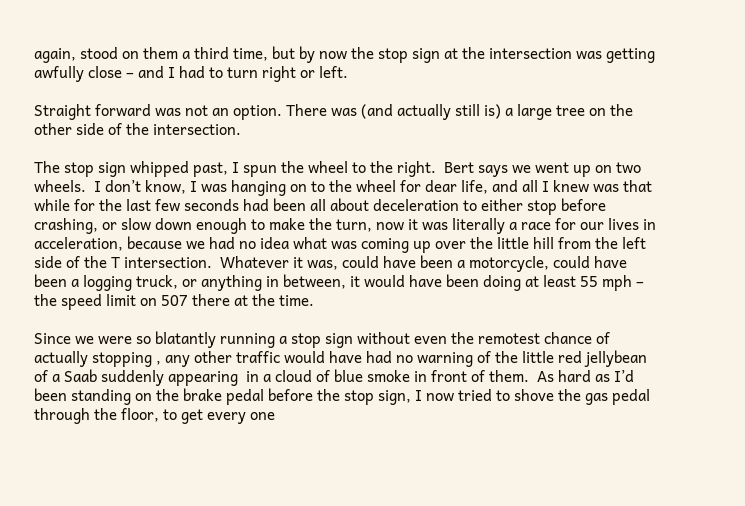again, stood on them a third time, but by now the stop sign at the intersection was getting awfully close – and I had to turn right or left.

Straight forward was not an option. There was (and actually still is) a large tree on the other side of the intersection.

The stop sign whipped past, I spun the wheel to the right.  Bert says we went up on two wheels.  I don’t know, I was hanging on to the wheel for dear life, and all I knew was that while for the last few seconds had been all about deceleration to either stop before crashing, or slow down enough to make the turn, now it was literally a race for our lives in acceleration, because we had no idea what was coming up over the little hill from the left side of the T intersection.  Whatever it was, could have been a motorcycle, could have been a logging truck, or anything in between, it would have been doing at least 55 mph – the speed limit on 507 there at the time.

Since we were so blatantly running a stop sign without even the remotest chance of actually stopping , any other traffic would have had no warning of the little red jellybean of a Saab suddenly appearing  in a cloud of blue smoke in front of them.  As hard as I’d been standing on the brake pedal before the stop sign, I now tried to shove the gas pedal through the floor, to get every one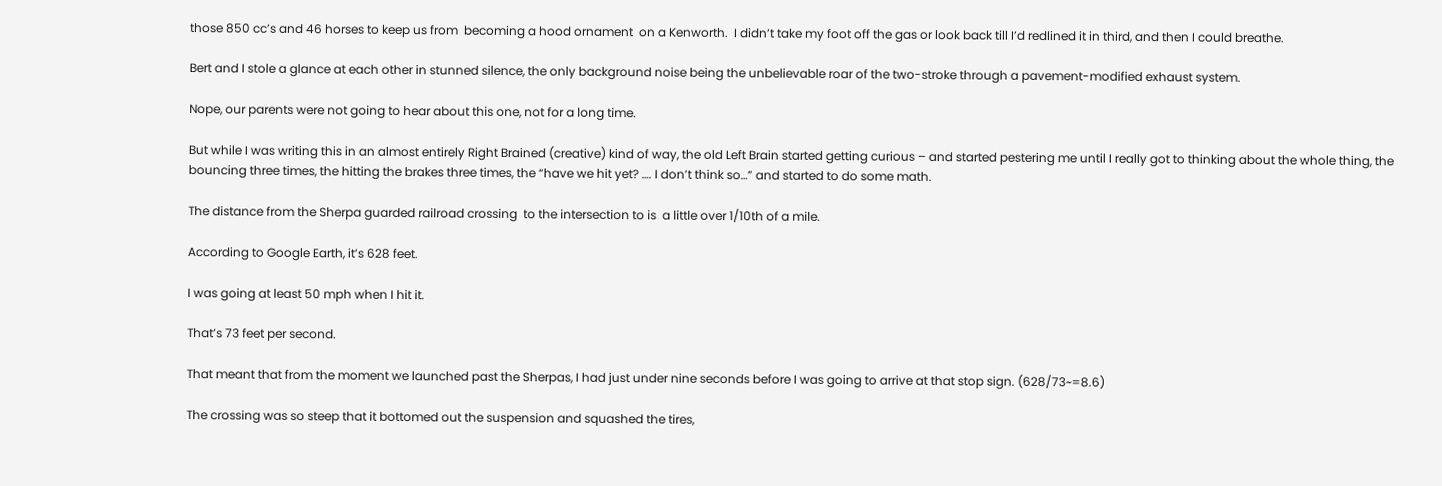those 850 cc’s and 46 horses to keep us from  becoming a hood ornament  on a Kenworth.  I didn’t take my foot off the gas or look back till I’d redlined it in third, and then I could breathe.

Bert and I stole a glance at each other in stunned silence, the only background noise being the unbelievable roar of the two-stroke through a pavement-modified exhaust system.

Nope, our parents were not going to hear about this one, not for a long time.

But while I was writing this in an almost entirely Right Brained (creative) kind of way, the old Left Brain started getting curious – and started pestering me until I really got to thinking about the whole thing, the bouncing three times, the hitting the brakes three times, the “have we hit yet? …. I don’t think so…” and started to do some math.

The distance from the Sherpa guarded railroad crossing  to the intersection to is  a little over 1/10th of a mile.

According to Google Earth, it’s 628 feet.

I was going at least 50 mph when I hit it.

That’s 73 feet per second.

That meant that from the moment we launched past the Sherpas, I had just under nine seconds before I was going to arrive at that stop sign. (628/73~=8.6)

The crossing was so steep that it bottomed out the suspension and squashed the tires,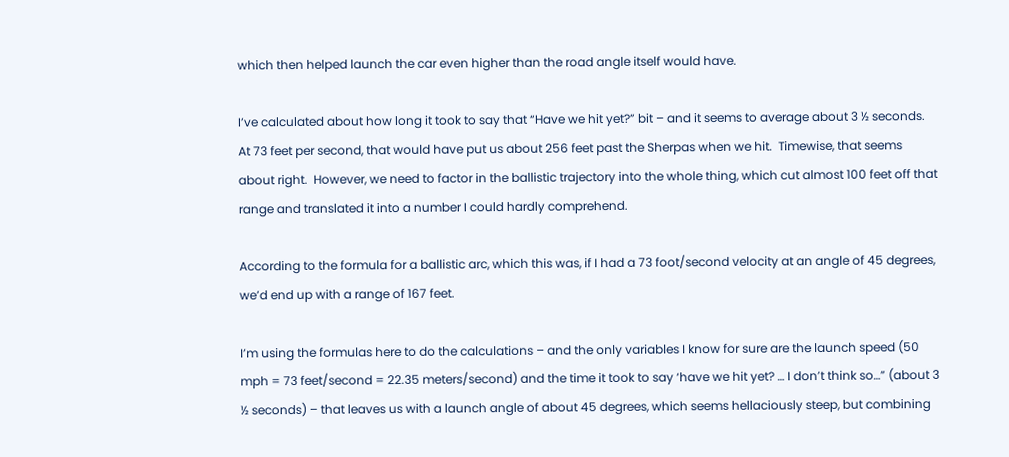which then helped launch the car even higher than the road angle itself would have.

I’ve calculated about how long it took to say that “Have we hit yet?” bit – and it seems to average about 3 ½ seconds.  At 73 feet per second, that would have put us about 256 feet past the Sherpas when we hit.  Timewise, that seems about right.  However, we need to factor in the ballistic trajectory into the whole thing, which cut almost 100 feet off that range and translated it into a number I could hardly comprehend.

According to the formula for a ballistic arc, which this was, if I had a 73 foot/second velocity at an angle of 45 degrees, we’d end up with a range of 167 feet.

I’m using the formulas here to do the calculations – and the only variables I know for sure are the launch speed (50 mph = 73 feet/second = 22.35 meters/second) and the time it took to say ‘have we hit yet? … I don’t think so…” (about 3 ½ seconds) – that leaves us with a launch angle of about 45 degrees, which seems hellaciously steep, but combining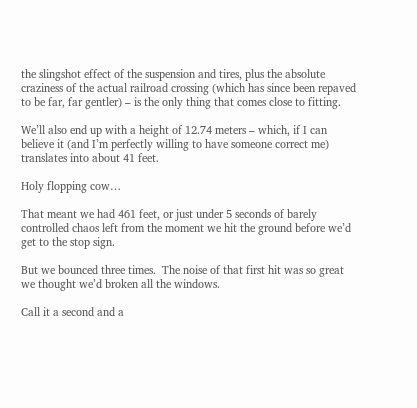the slingshot effect of the suspension and tires, plus the absolute craziness of the actual railroad crossing (which has since been repaved to be far, far gentler) – is the only thing that comes close to fitting.

We’ll also end up with a height of 12.74 meters – which, if I can believe it (and I’m perfectly willing to have someone correct me)  translates into about 41 feet.

Holy flopping cow…

That meant we had 461 feet, or just under 5 seconds of barely controlled chaos left from the moment we hit the ground before we’d get to the stop sign.

But we bounced three times.  The noise of that first hit was so great we thought we’d broken all the windows.

Call it a second and a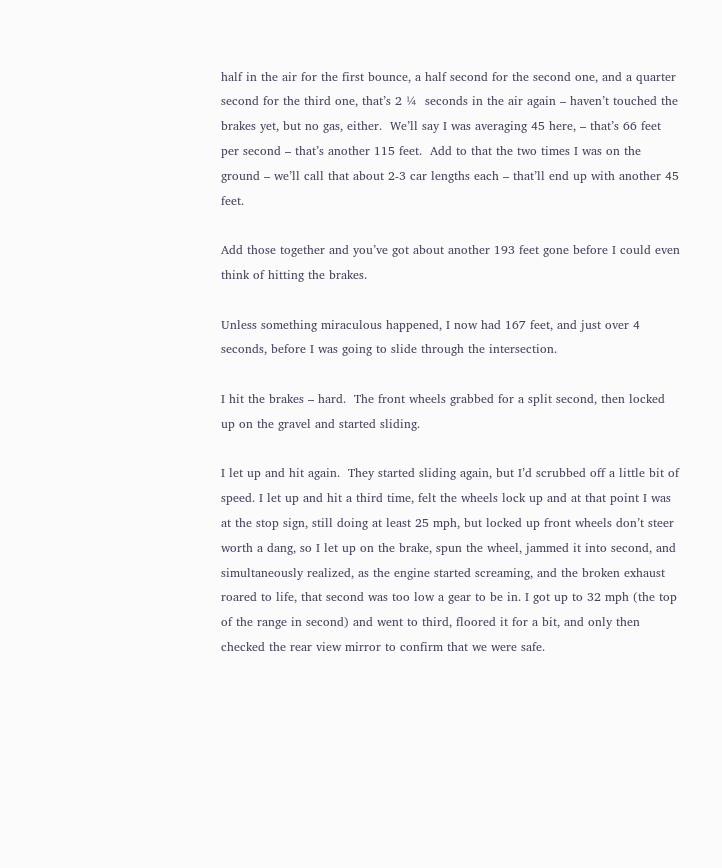half in the air for the first bounce, a half second for the second one, and a quarter second for the third one, that’s 2 ¼  seconds in the air again – haven’t touched the brakes yet, but no gas, either.  We’ll say I was averaging 45 here, – that’s 66 feet per second – that’s another 115 feet.  Add to that the two times I was on the ground – we’ll call that about 2-3 car lengths each – that’ll end up with another 45 feet.

Add those together and you’ve got about another 193 feet gone before I could even think of hitting the brakes.

Unless something miraculous happened, I now had 167 feet, and just over 4 seconds, before I was going to slide through the intersection.

I hit the brakes – hard.  The front wheels grabbed for a split second, then locked up on the gravel and started sliding.

I let up and hit again.  They started sliding again, but I’d scrubbed off a little bit of speed. I let up and hit a third time, felt the wheels lock up and at that point I was at the stop sign, still doing at least 25 mph, but locked up front wheels don’t steer worth a dang, so I let up on the brake, spun the wheel, jammed it into second, and simultaneously realized, as the engine started screaming, and the broken exhaust roared to life, that second was too low a gear to be in. I got up to 32 mph (the top of the range in second) and went to third, floored it for a bit, and only then checked the rear view mirror to confirm that we were safe.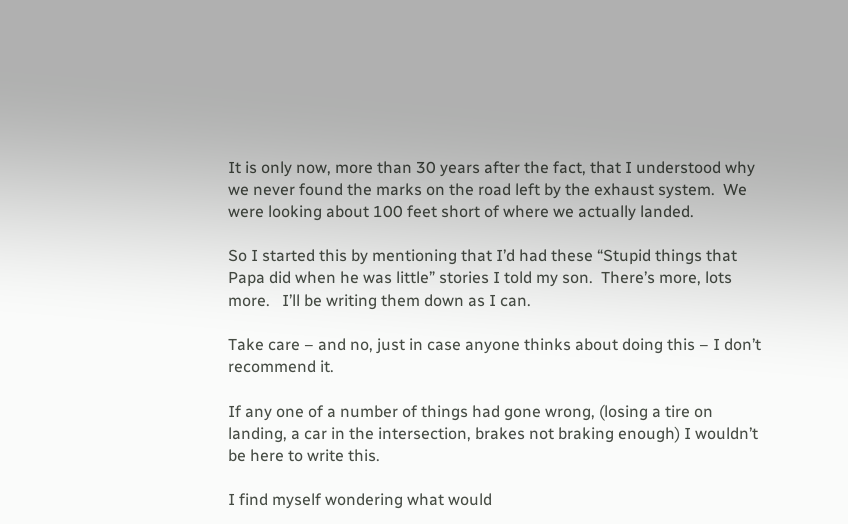It is only now, more than 30 years after the fact, that I understood why we never found the marks on the road left by the exhaust system.  We were looking about 100 feet short of where we actually landed.

So I started this by mentioning that I’d had these “Stupid things that Papa did when he was little” stories I told my son.  There’s more, lots more.   I’ll be writing them down as I can.

Take care – and no, just in case anyone thinks about doing this – I don’t recommend it.

If any one of a number of things had gone wrong, (losing a tire on landing, a car in the intersection, brakes not braking enough) I wouldn’t be here to write this.

I find myself wondering what would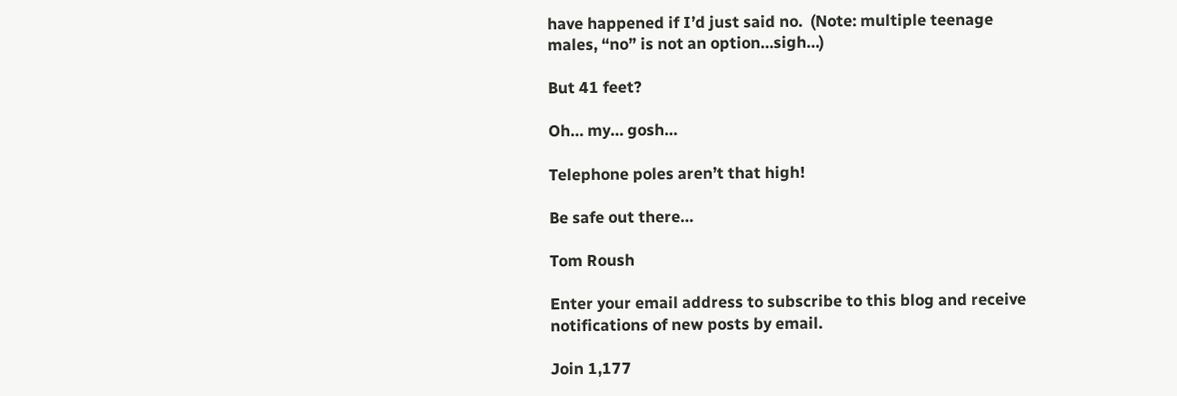have happened if I’d just said no.  (Note: multiple teenage males, “no” is not an option…sigh…)

But 41 feet?

Oh… my… gosh…

Telephone poles aren’t that high!

Be safe out there…

Tom Roush

Enter your email address to subscribe to this blog and receive notifications of new posts by email.

Join 1,177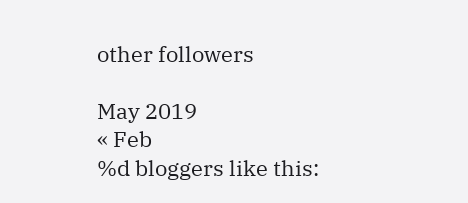other followers

May 2019
« Feb
%d bloggers like this: